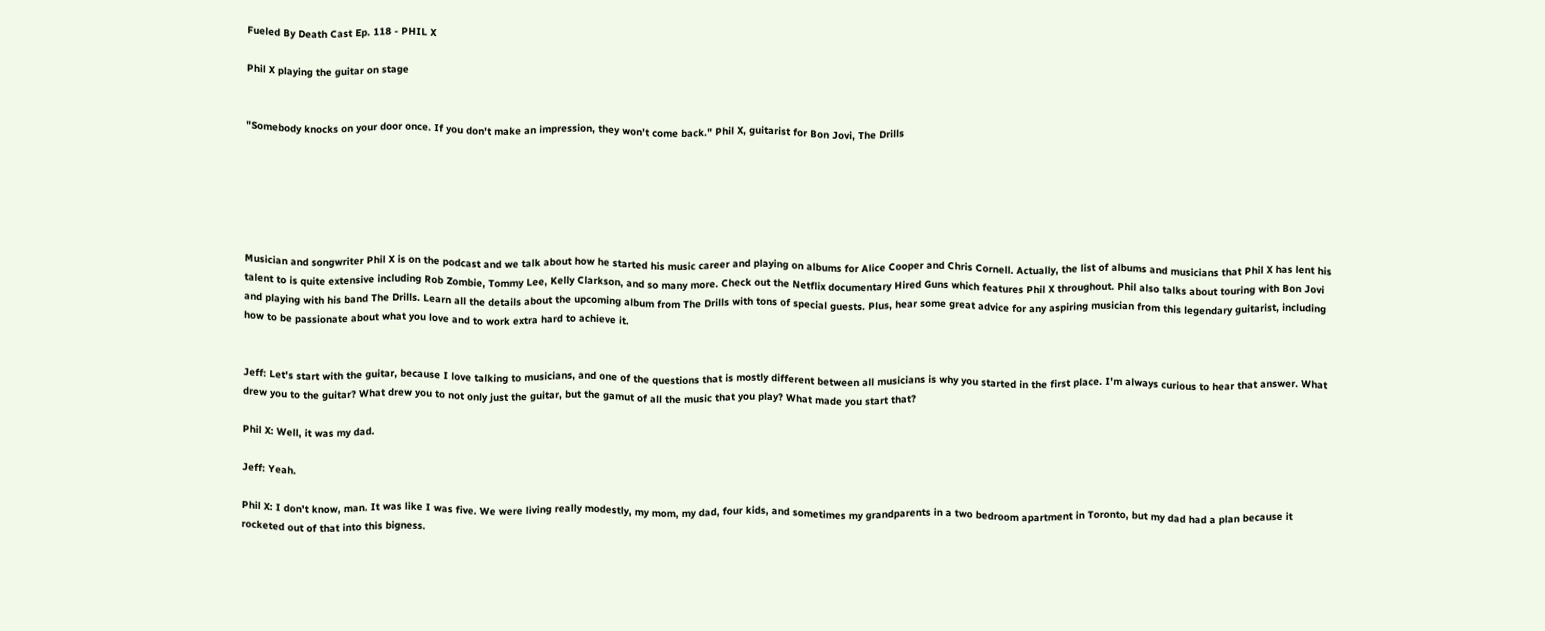Fueled By Death Cast Ep. 118 - PHIL X

Phil X playing the guitar on stage


"Somebody knocks on your door once. If you don't make an impression, they won't come back." Phil X, guitarist for Bon Jovi, The Drills






Musician and songwriter Phil X is on the podcast and we talk about how he started his music career and playing on albums for Alice Cooper and Chris Cornell. Actually, the list of albums and musicians that Phil X has lent his talent to is quite extensive including Rob Zombie, Tommy Lee, Kelly Clarkson, and so many more. Check out the Netflix documentary Hired Guns which features Phil X throughout. Phil also talks about touring with Bon Jovi and playing with his band The Drills. Learn all the details about the upcoming album from The Drills with tons of special guests. Plus, hear some great advice for any aspiring musician from this legendary guitarist, including how to be passionate about what you love and to work extra hard to achieve it.


Jeff: Let's start with the guitar, because I love talking to musicians, and one of the questions that is mostly different between all musicians is why you started in the first place. I'm always curious to hear that answer. What drew you to the guitar? What drew you to not only just the guitar, but the gamut of all the music that you play? What made you start that?

Phil X: Well, it was my dad.

Jeff: Yeah.

Phil X: I don't know, man. It was like I was five. We were living really modestly, my mom, my dad, four kids, and sometimes my grandparents in a two bedroom apartment in Toronto, but my dad had a plan because it rocketed out of that into this bigness.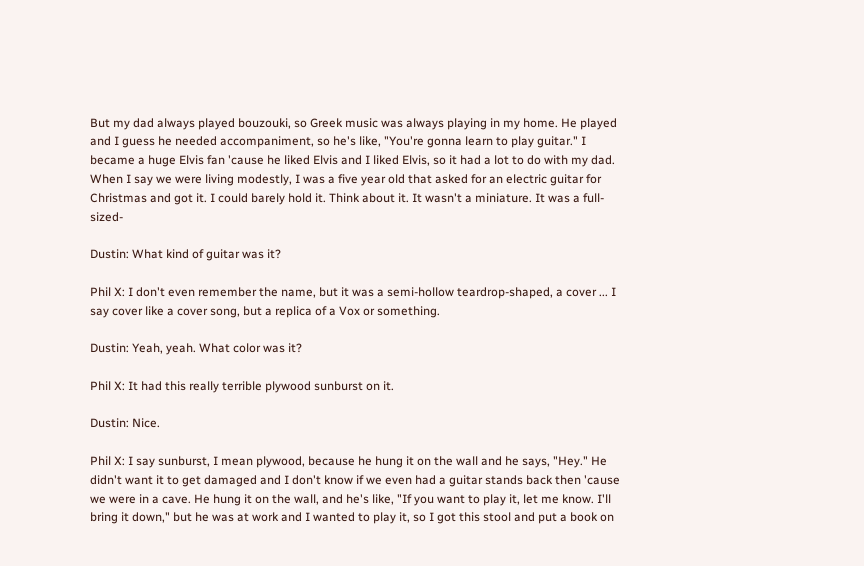But my dad always played bouzouki, so Greek music was always playing in my home. He played and I guess he needed accompaniment, so he's like, "You're gonna learn to play guitar." I became a huge Elvis fan 'cause he liked Elvis and I liked Elvis, so it had a lot to do with my dad.
When I say we were living modestly, I was a five year old that asked for an electric guitar for Christmas and got it. I could barely hold it. Think about it. It wasn't a miniature. It was a full-sized-

Dustin: What kind of guitar was it?

Phil X: I don't even remember the name, but it was a semi-hollow teardrop-shaped, a cover ... I say cover like a cover song, but a replica of a Vox or something.

Dustin: Yeah, yeah. What color was it?

Phil X: It had this really terrible plywood sunburst on it.

Dustin: Nice.

Phil X: I say sunburst, I mean plywood, because he hung it on the wall and he says, "Hey." He didn't want it to get damaged and I don't know if we even had a guitar stands back then 'cause we were in a cave. He hung it on the wall, and he's like, "If you want to play it, let me know. I'll bring it down," but he was at work and I wanted to play it, so I got this stool and put a book on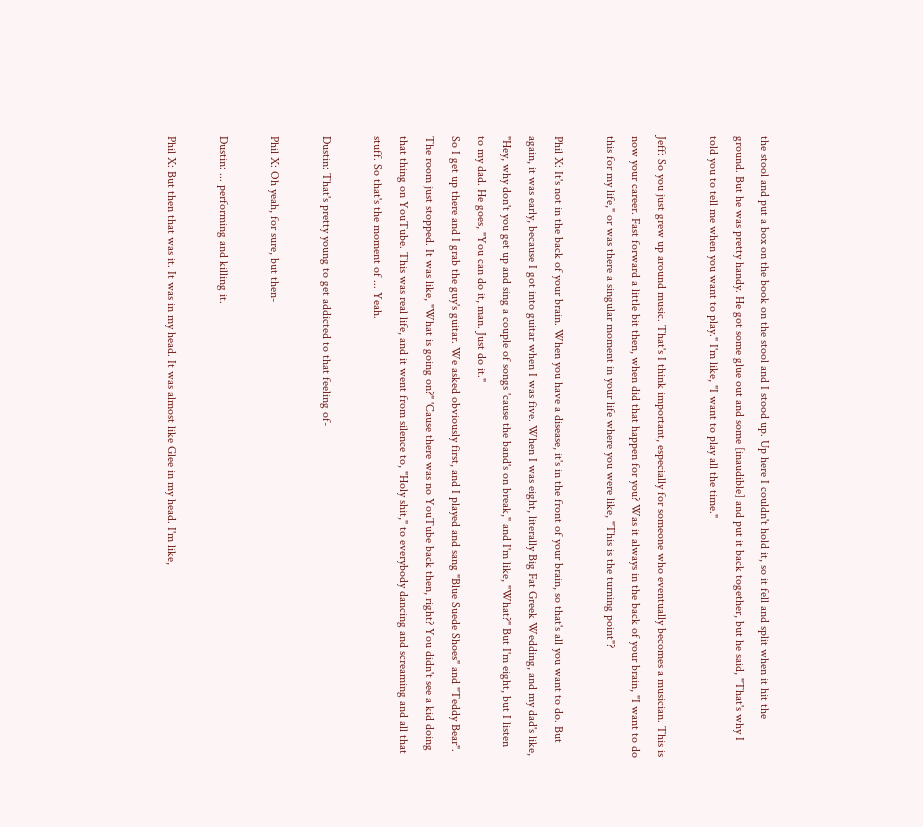the stool and put a box on the book on the stool and I stood up. Up here I couldn't hold it, so it fell and split when it hit the ground. But he was pretty handy. He got some glue out and some [inaudible] and put it back together, but he said, "That's why I told you to tell me when you want to play." I'm like, "I want to play all the time."

Jeff: So you just grew up around music. That's I think important, especially for someone who eventually becomes a musician. This is now your career. Fast forward a little bit then, when did that happen for you? Was it always in the back of your brain, "I want to do this for my life," or was there a singular moment in your life where you were like, "This is the turning point"?

Phil X: It's not in the back of your brain. When you have a disease, it's in the front of your brain, so that's all you want to do. But again, it was early, because I got into guitar when I was five. When I was eight, literally Big Fat Greek Wedding, and my dad's like, "Hey, why don't you get up and sing a couple of songs 'cause the band's on break," and I'm like, "What?" But I'm eight, but I listen to my dad. He goes, "You can do it, man. Just do it."
So I get up there and I grab the guy's guitar. We asked obviously first, and I played and sang "Blue Suede Shoes" and "Teddy Bear". The room just stopped. It was like, "What is going on?" 'Cause there was no YouTube back then, right? You didn't see a kid doing that thing on YouTube. This was real life, and it went from silence to, "Holy shit," to everybody dancing and screaming and all that stuff. So that's the moment of ... Yeah.

Dustin: That's pretty young to get addicted to that feeling of-

Phil X: Oh yeah, for sure, but then-

Dustin: ... performing and killing it.

Phil X: But then that was it. It was in my head. It was almost like Glee in my head. I'm like,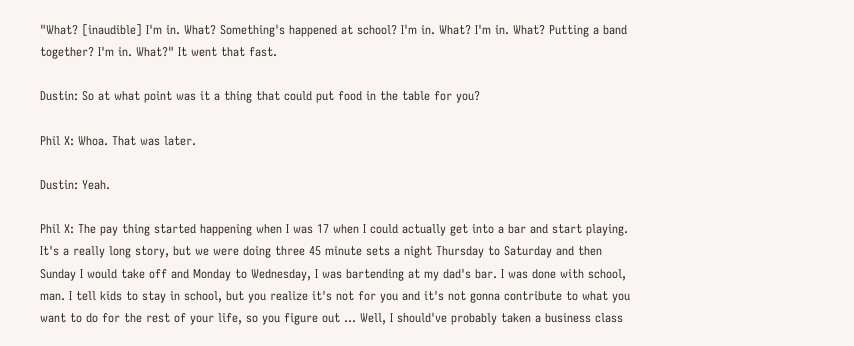"What? [inaudible] I'm in. What? Something's happened at school? I'm in. What? I'm in. What? Putting a band together? I'm in. What?" It went that fast.

Dustin: So at what point was it a thing that could put food in the table for you?

Phil X: Whoa. That was later.

Dustin: Yeah.

Phil X: The pay thing started happening when I was 17 when I could actually get into a bar and start playing. It's a really long story, but we were doing three 45 minute sets a night Thursday to Saturday and then Sunday I would take off and Monday to Wednesday, I was bartending at my dad's bar. I was done with school, man. I tell kids to stay in school, but you realize it's not for you and it's not gonna contribute to what you want to do for the rest of your life, so you figure out ... Well, I should've probably taken a business class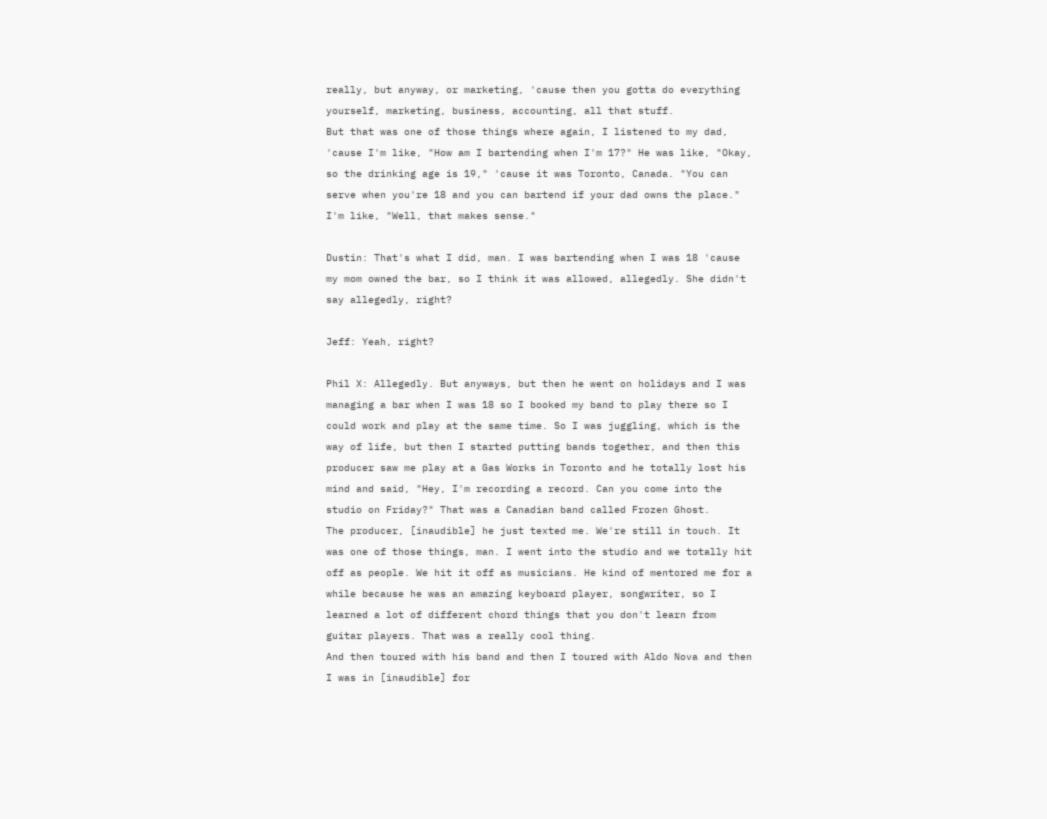really, but anyway, or marketing, 'cause then you gotta do everything yourself, marketing, business, accounting, all that stuff.
But that was one of those things where again, I listened to my dad, 'cause I'm like, "How am I bartending when I'm 17?" He was like, "Okay, so the drinking age is 19," 'cause it was Toronto, Canada. "You can serve when you're 18 and you can bartend if your dad owns the place." I'm like, "Well, that makes sense."

Dustin: That's what I did, man. I was bartending when I was 18 'cause my mom owned the bar, so I think it was allowed, allegedly. She didn't say allegedly, right?

Jeff: Yeah, right?

Phil X: Allegedly. But anyways, but then he went on holidays and I was managing a bar when I was 18 so I booked my band to play there so I could work and play at the same time. So I was juggling, which is the way of life, but then I started putting bands together, and then this producer saw me play at a Gas Works in Toronto and he totally lost his mind and said, "Hey, I'm recording a record. Can you come into the studio on Friday?" That was a Canadian band called Frozen Ghost.
The producer, [inaudible] he just texted me. We're still in touch. It was one of those things, man. I went into the studio and we totally hit off as people. We hit it off as musicians. He kind of mentored me for a while because he was an amazing keyboard player, songwriter, so I learned a lot of different chord things that you don't learn from guitar players. That was a really cool thing.
And then toured with his band and then I toured with Aldo Nova and then I was in [inaudible] for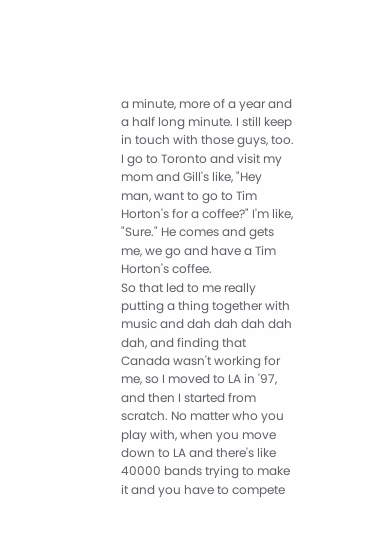a minute, more of a year and a half long minute. I still keep in touch with those guys, too. I go to Toronto and visit my mom and Gill's like, "Hey man, want to go to Tim Horton's for a coffee?" I'm like, "Sure." He comes and gets me, we go and have a Tim Horton's coffee.
So that led to me really putting a thing together with music and dah dah dah dah dah, and finding that Canada wasn't working for me, so I moved to LA in '97, and then I started from scratch. No matter who you play with, when you move down to LA and there's like 40000 bands trying to make it and you have to compete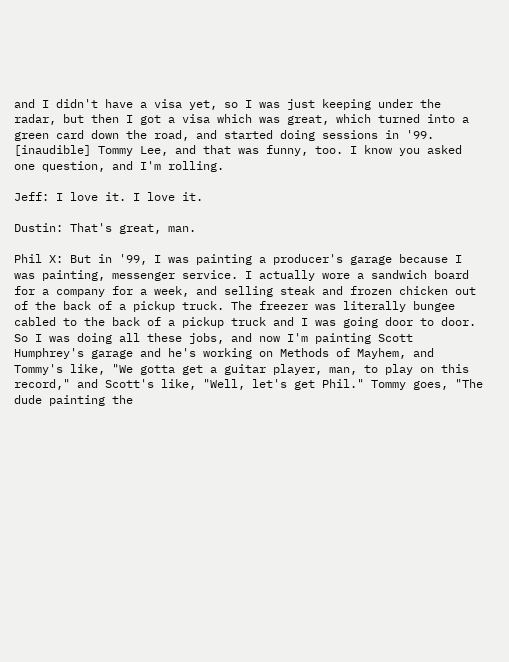and I didn't have a visa yet, so I was just keeping under the radar, but then I got a visa which was great, which turned into a green card down the road, and started doing sessions in '99. [inaudible] Tommy Lee, and that was funny, too. I know you asked one question, and I'm rolling.

Jeff: I love it. I love it.

Dustin: That's great, man.

Phil X: But in '99, I was painting a producer's garage because I was painting, messenger service. I actually wore a sandwich board for a company for a week, and selling steak and frozen chicken out of the back of a pickup truck. The freezer was literally bungee cabled to the back of a pickup truck and I was going door to door. So I was doing all these jobs, and now I'm painting Scott Humphrey's garage and he's working on Methods of Mayhem, and Tommy's like, "We gotta get a guitar player, man, to play on this record," and Scott's like, "Well, let's get Phil." Tommy goes, "The dude painting the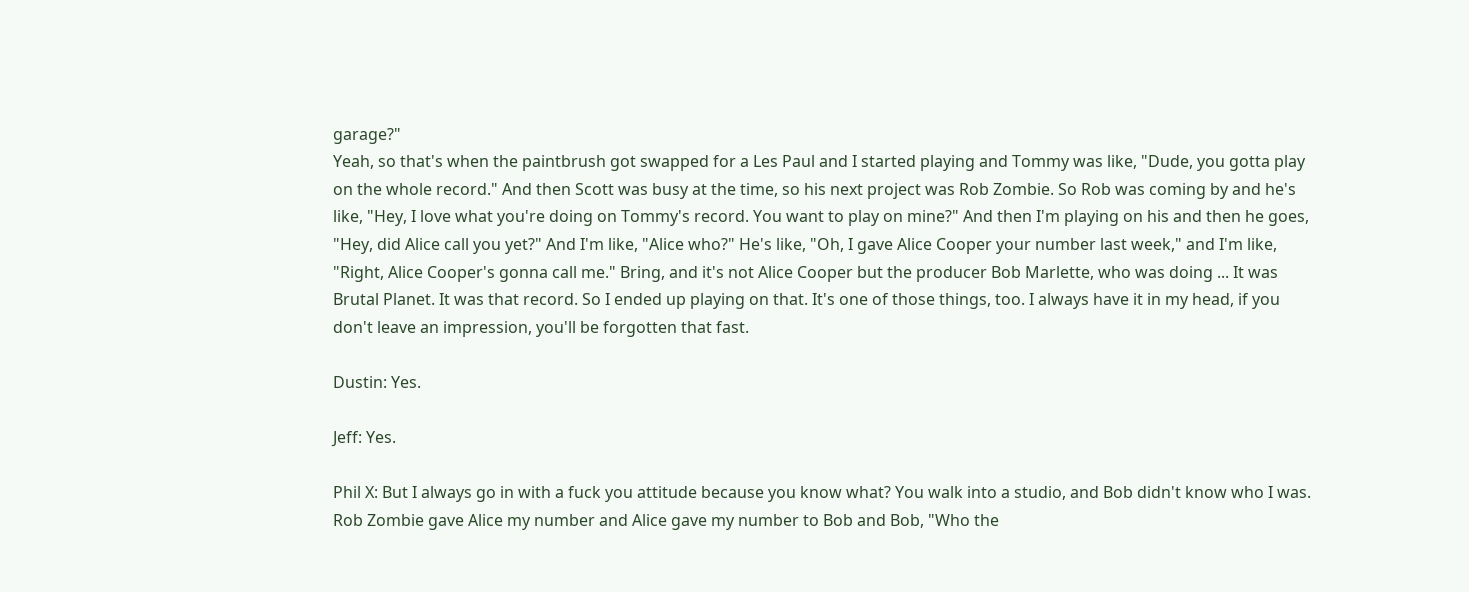garage?"
Yeah, so that's when the paintbrush got swapped for a Les Paul and I started playing and Tommy was like, "Dude, you gotta play on the whole record." And then Scott was busy at the time, so his next project was Rob Zombie. So Rob was coming by and he's like, "Hey, I love what you're doing on Tommy's record. You want to play on mine?" And then I'm playing on his and then he goes, "Hey, did Alice call you yet?" And I'm like, "Alice who?" He's like, "Oh, I gave Alice Cooper your number last week," and I'm like, "Right, Alice Cooper's gonna call me." Bring, and it's not Alice Cooper but the producer Bob Marlette, who was doing ... It was Brutal Planet. It was that record. So I ended up playing on that. It's one of those things, too. I always have it in my head, if you don't leave an impression, you'll be forgotten that fast.

Dustin: Yes.

Jeff: Yes.

Phil X: But I always go in with a fuck you attitude because you know what? You walk into a studio, and Bob didn't know who I was. Rob Zombie gave Alice my number and Alice gave my number to Bob and Bob, "Who the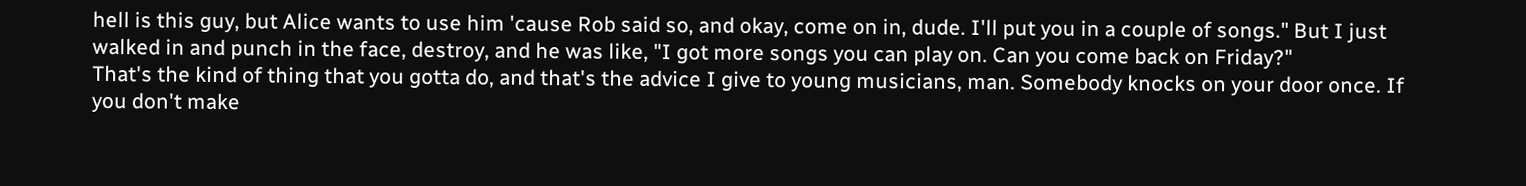hell is this guy, but Alice wants to use him 'cause Rob said so, and okay, come on in, dude. I'll put you in a couple of songs." But I just walked in and punch in the face, destroy, and he was like, "I got more songs you can play on. Can you come back on Friday?"
That's the kind of thing that you gotta do, and that's the advice I give to young musicians, man. Somebody knocks on your door once. If you don't make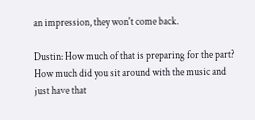an impression, they won't come back.

Dustin: How much of that is preparing for the part? How much did you sit around with the music and just have that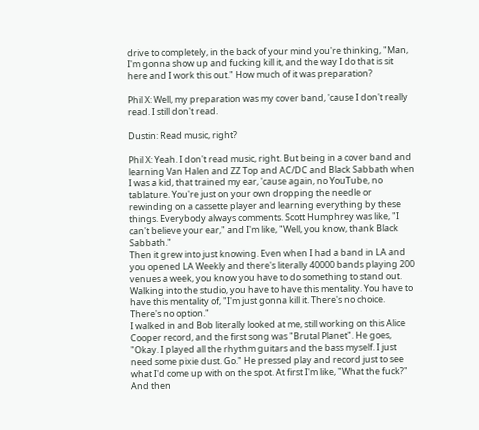drive to completely, in the back of your mind you're thinking, "Man, I'm gonna show up and fucking kill it, and the way I do that is sit here and I work this out." How much of it was preparation?

Phil X: Well, my preparation was my cover band, 'cause I don't really read. I still don't read.

Dustin: Read music, right?

Phil X: Yeah. I don't read music, right. But being in a cover band and learning Van Halen and ZZ Top and AC/DC and Black Sabbath when I was a kid, that trained my ear, 'cause again, no YouTube, no tablature. You're just on your own dropping the needle or rewinding on a cassette player and learning everything by these things. Everybody always comments. Scott Humphrey was like, "I can't believe your ear," and I'm like, "Well, you know, thank Black Sabbath."
Then it grew into just knowing. Even when I had a band in LA and you opened LA Weekly and there's literally 40000 bands playing 200 venues a week, you know you have to do something to stand out. Walking into the studio, you have to have this mentality. You have to have this mentality of, "I'm just gonna kill it. There's no choice. There's no option."
I walked in and Bob literally looked at me, still working on this Alice Cooper record, and the first song was "Brutal Planet". He goes, "Okay. I played all the rhythm guitars and the bass myself. I just need some pixie dust. Go." He pressed play and record just to see what I'd come up with on the spot. At first I'm like, "What the fuck?" And then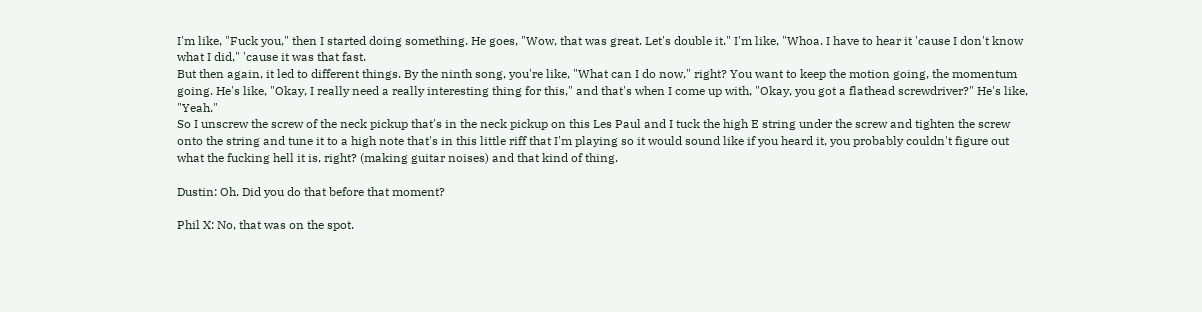I'm like, "Fuck you," then I started doing something. He goes, "Wow, that was great. Let's double it." I'm like, "Whoa. I have to hear it 'cause I don't know what I did," 'cause it was that fast.
But then again, it led to different things. By the ninth song, you're like, "What can I do now," right? You want to keep the motion going, the momentum going. He's like, "Okay, I really need a really interesting thing for this," and that's when I come up with, "Okay, you got a flathead screwdriver?" He's like, "Yeah."
So I unscrew the screw of the neck pickup that's in the neck pickup on this Les Paul and I tuck the high E string under the screw and tighten the screw onto the string and tune it to a high note that's in this little riff that I'm playing so it would sound like if you heard it, you probably couldn't figure out what the fucking hell it is, right? (making guitar noises) and that kind of thing.

Dustin: Oh. Did you do that before that moment?

Phil X: No, that was on the spot.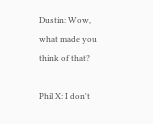Dustin: Wow, what made you think of that?

Phil X: I don't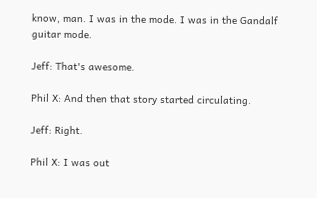know, man. I was in the mode. I was in the Gandalf guitar mode.

Jeff: That's awesome.

Phil X: And then that story started circulating.

Jeff: Right.

Phil X: I was out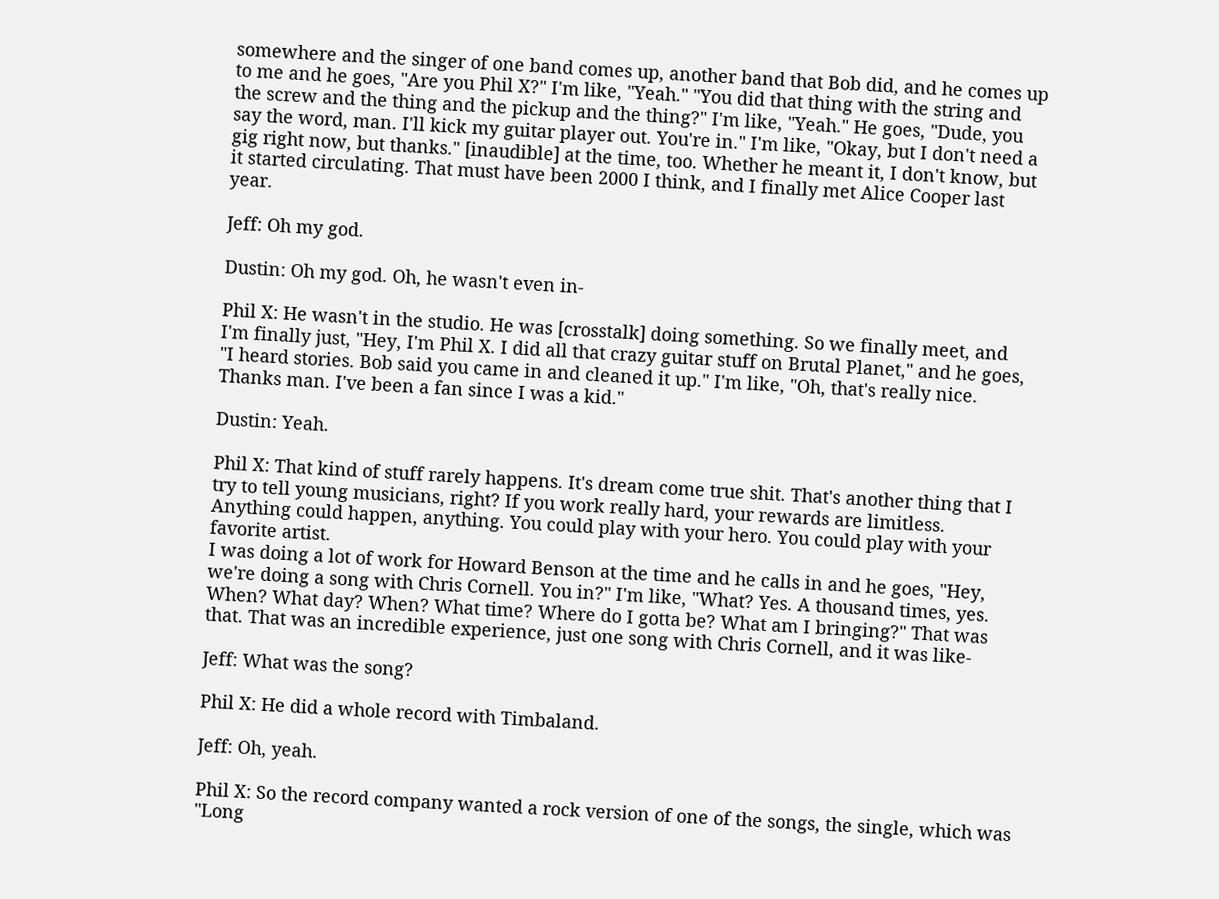somewhere and the singer of one band comes up, another band that Bob did, and he comes up to me and he goes, "Are you Phil X?" I'm like, "Yeah." "You did that thing with the string and the screw and the thing and the pickup and the thing?" I'm like, "Yeah." He goes, "Dude, you say the word, man. I'll kick my guitar player out. You're in." I'm like, "Okay, but I don't need a gig right now, but thanks." [inaudible] at the time, too. Whether he meant it, I don't know, but it started circulating. That must have been 2000 I think, and I finally met Alice Cooper last year.

Jeff: Oh my god.

Dustin: Oh my god. Oh, he wasn't even in-

Phil X: He wasn't in the studio. He was [crosstalk] doing something. So we finally meet, and I'm finally just, "Hey, I'm Phil X. I did all that crazy guitar stuff on Brutal Planet," and he goes, "I heard stories. Bob said you came in and cleaned it up." I'm like, "Oh, that's really nice. Thanks man. I've been a fan since I was a kid."

Dustin: Yeah.

Phil X: That kind of stuff rarely happens. It's dream come true shit. That's another thing that I try to tell young musicians, right? If you work really hard, your rewards are limitless. Anything could happen, anything. You could play with your hero. You could play with your favorite artist.
I was doing a lot of work for Howard Benson at the time and he calls in and he goes, "Hey, we're doing a song with Chris Cornell. You in?" I'm like, "What? Yes. A thousand times, yes. When? What day? When? What time? Where do I gotta be? What am I bringing?" That was that. That was an incredible experience, just one song with Chris Cornell, and it was like-

Jeff: What was the song?

Phil X: He did a whole record with Timbaland.

Jeff: Oh, yeah.

Phil X: So the record company wanted a rock version of one of the songs, the single, which was "Long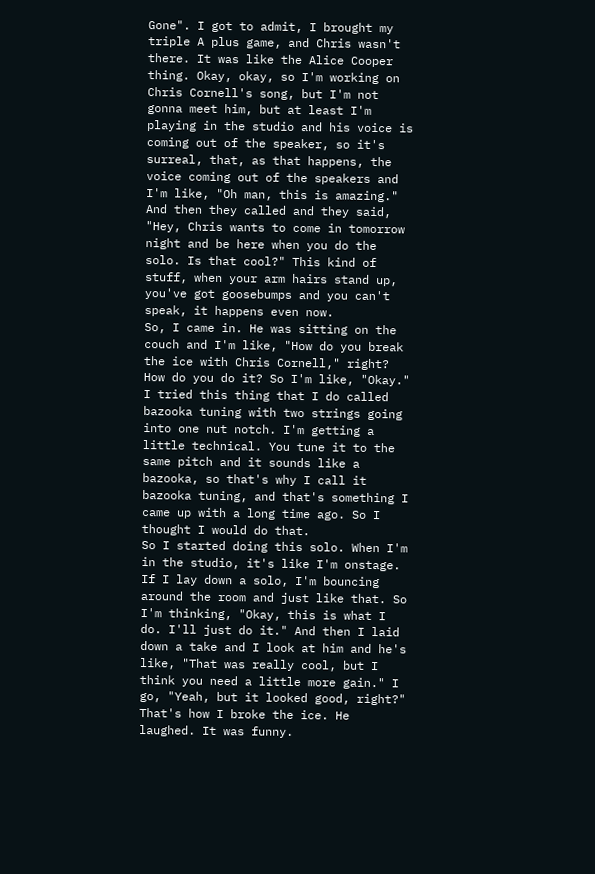Gone". I got to admit, I brought my triple A plus game, and Chris wasn't there. It was like the Alice Cooper thing. Okay, okay, so I'm working on Chris Cornell's song, but I'm not gonna meet him, but at least I'm playing in the studio and his voice is coming out of the speaker, so it's surreal, that, as that happens, the voice coming out of the speakers and I'm like, "Oh man, this is amazing." And then they called and they said, "Hey, Chris wants to come in tomorrow night and be here when you do the solo. Is that cool?" This kind of stuff, when your arm hairs stand up, you've got goosebumps and you can't speak, it happens even now.
So, I came in. He was sitting on the couch and I'm like, "How do you break the ice with Chris Cornell," right? How do you do it? So I'm like, "Okay." I tried this thing that I do called bazooka tuning with two strings going into one nut notch. I'm getting a little technical. You tune it to the same pitch and it sounds like a bazooka, so that's why I call it bazooka tuning, and that's something I came up with a long time ago. So I thought I would do that.
So I started doing this solo. When I'm in the studio, it's like I'm onstage. If I lay down a solo, I'm bouncing around the room and just like that. So I'm thinking, "Okay, this is what I do. I'll just do it." And then I laid down a take and I look at him and he's like, "That was really cool, but I think you need a little more gain." I go, "Yeah, but it looked good, right?" That's how I broke the ice. He laughed. It was funny.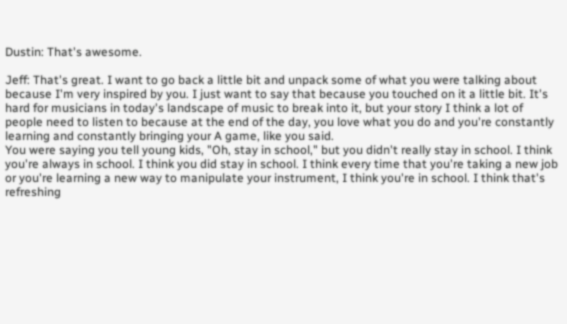Dustin: That's awesome.

Jeff: That's great. I want to go back a little bit and unpack some of what you were talking about because I'm very inspired by you. I just want to say that because you touched on it a little bit. It's hard for musicians in today's landscape of music to break into it, but your story I think a lot of people need to listen to because at the end of the day, you love what you do and you're constantly learning and constantly bringing your A game, like you said.
You were saying you tell young kids, "Oh, stay in school," but you didn't really stay in school. I think you're always in school. I think you did stay in school. I think every time that you're taking a new job or you're learning a new way to manipulate your instrument, I think you're in school. I think that's refreshing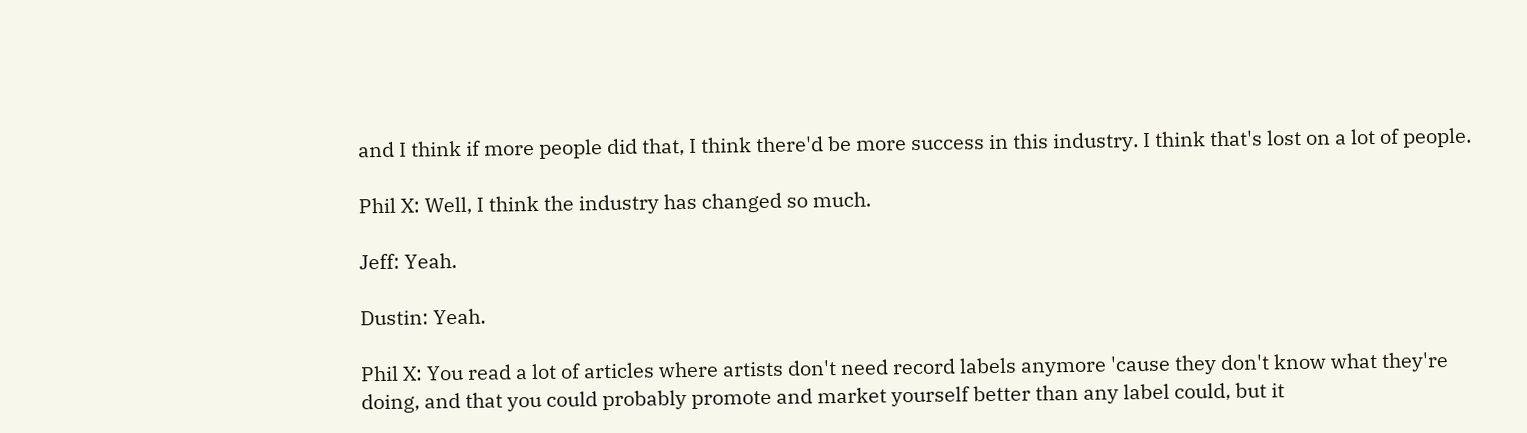and I think if more people did that, I think there'd be more success in this industry. I think that's lost on a lot of people.

Phil X: Well, I think the industry has changed so much.

Jeff: Yeah.

Dustin: Yeah.

Phil X: You read a lot of articles where artists don't need record labels anymore 'cause they don't know what they're doing, and that you could probably promote and market yourself better than any label could, but it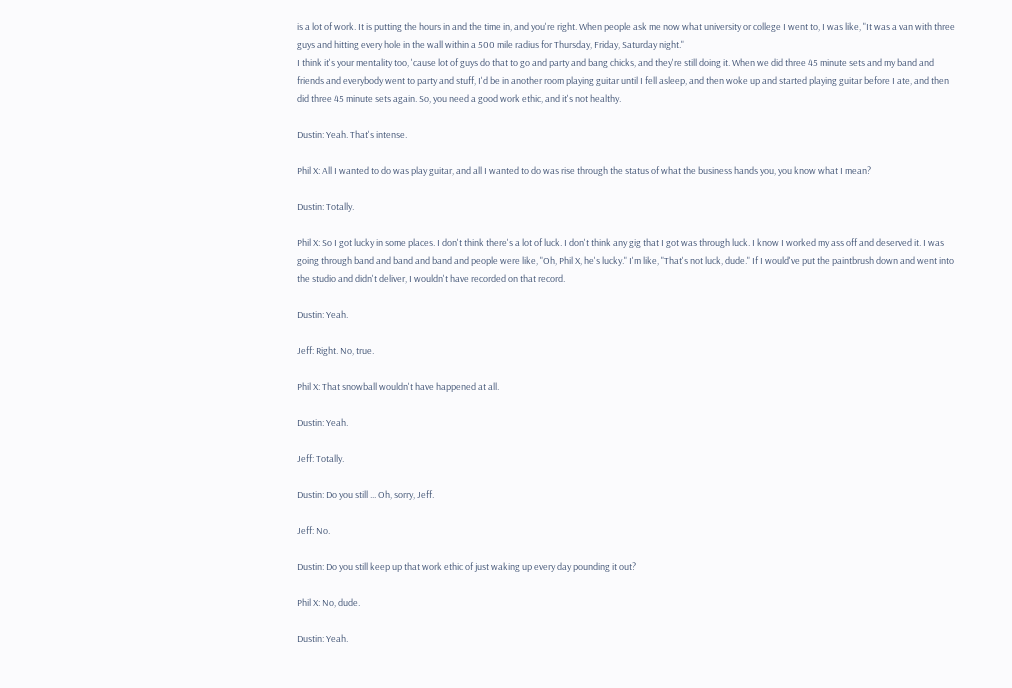is a lot of work. It is putting the hours in and the time in, and you're right. When people ask me now what university or college I went to, I was like, "It was a van with three guys and hitting every hole in the wall within a 500 mile radius for Thursday, Friday, Saturday night."
I think it's your mentality too, 'cause lot of guys do that to go and party and bang chicks, and they're still doing it. When we did three 45 minute sets and my band and friends and everybody went to party and stuff, I'd be in another room playing guitar until I fell asleep, and then woke up and started playing guitar before I ate, and then did three 45 minute sets again. So, you need a good work ethic, and it's not healthy.

Dustin: Yeah. That's intense.

Phil X: All I wanted to do was play guitar, and all I wanted to do was rise through the status of what the business hands you, you know what I mean?

Dustin: Totally.

Phil X: So I got lucky in some places. I don't think there's a lot of luck. I don't think any gig that I got was through luck. I know I worked my ass off and deserved it. I was going through band and band and band and people were like, "Oh, Phil X, he's lucky." I'm like, "That's not luck, dude." If I would've put the paintbrush down and went into the studio and didn't deliver, I wouldn't have recorded on that record.

Dustin: Yeah.

Jeff: Right. No, true.

Phil X: That snowball wouldn't have happened at all.

Dustin: Yeah.

Jeff: Totally.

Dustin: Do you still ... Oh, sorry, Jeff.

Jeff: No.

Dustin: Do you still keep up that work ethic of just waking up every day pounding it out?

Phil X: No, dude.

Dustin: Yeah.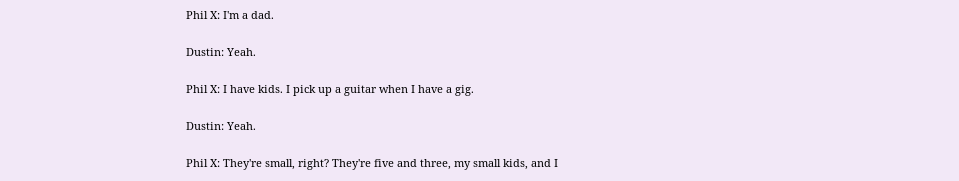Phil X: I'm a dad.

Dustin: Yeah.

Phil X: I have kids. I pick up a guitar when I have a gig.

Dustin: Yeah.

Phil X: They're small, right? They're five and three, my small kids, and I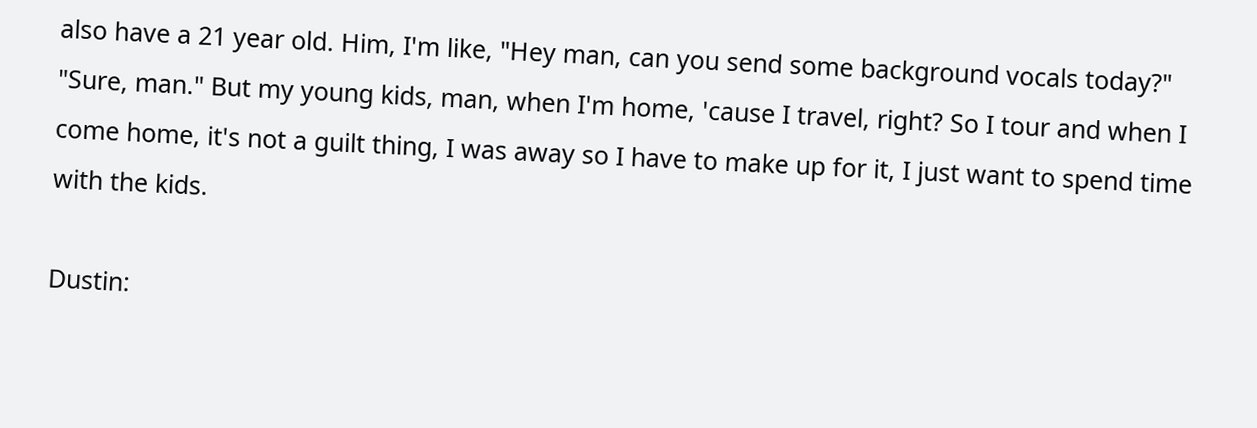also have a 21 year old. Him, I'm like, "Hey man, can you send some background vocals today?" "Sure, man." But my young kids, man, when I'm home, 'cause I travel, right? So I tour and when I come home, it's not a guilt thing, I was away so I have to make up for it, I just want to spend time with the kids.

Dustin: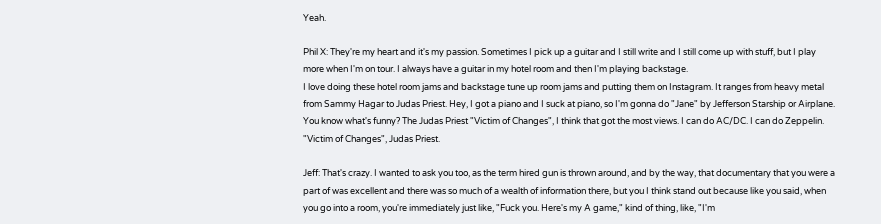Yeah.

Phil X: They're my heart and it's my passion. Sometimes I pick up a guitar and I still write and I still come up with stuff, but I play more when I'm on tour. I always have a guitar in my hotel room and then I'm playing backstage.
I love doing these hotel room jams and backstage tune up room jams and putting them on Instagram. It ranges from heavy metal from Sammy Hagar to Judas Priest. Hey, I got a piano and I suck at piano, so I'm gonna do "Jane" by Jefferson Starship or Airplane. You know what's funny? The Judas Priest "Victim of Changes", I think that got the most views. I can do AC/DC. I can do Zeppelin. "Victim of Changes", Judas Priest.

Jeff: That's crazy. I wanted to ask you too, as the term hired gun is thrown around, and by the way, that documentary that you were a part of was excellent and there was so much of a wealth of information there, but you I think stand out because like you said, when you go into a room, you're immediately just like, "Fuck you. Here's my A game," kind of thing, like, "I'm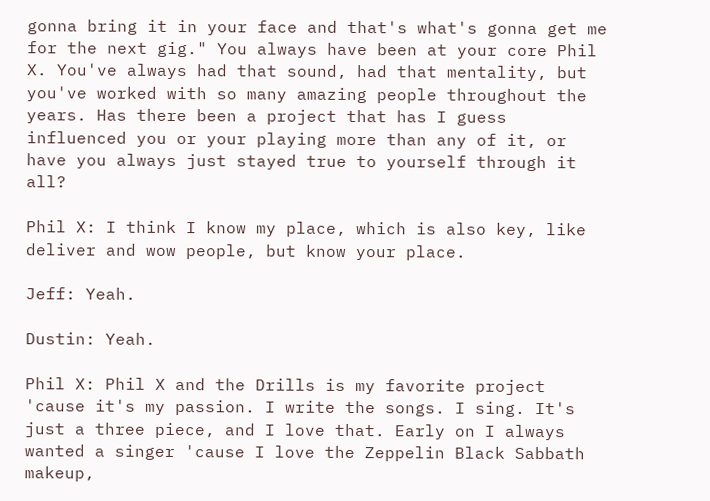gonna bring it in your face and that's what's gonna get me for the next gig." You always have been at your core Phil X. You've always had that sound, had that mentality, but you've worked with so many amazing people throughout the years. Has there been a project that has I guess influenced you or your playing more than any of it, or have you always just stayed true to yourself through it all?

Phil X: I think I know my place, which is also key, like deliver and wow people, but know your place.

Jeff: Yeah.

Dustin: Yeah.

Phil X: Phil X and the Drills is my favorite project 'cause it's my passion. I write the songs. I sing. It's just a three piece, and I love that. Early on I always wanted a singer 'cause I love the Zeppelin Black Sabbath makeup,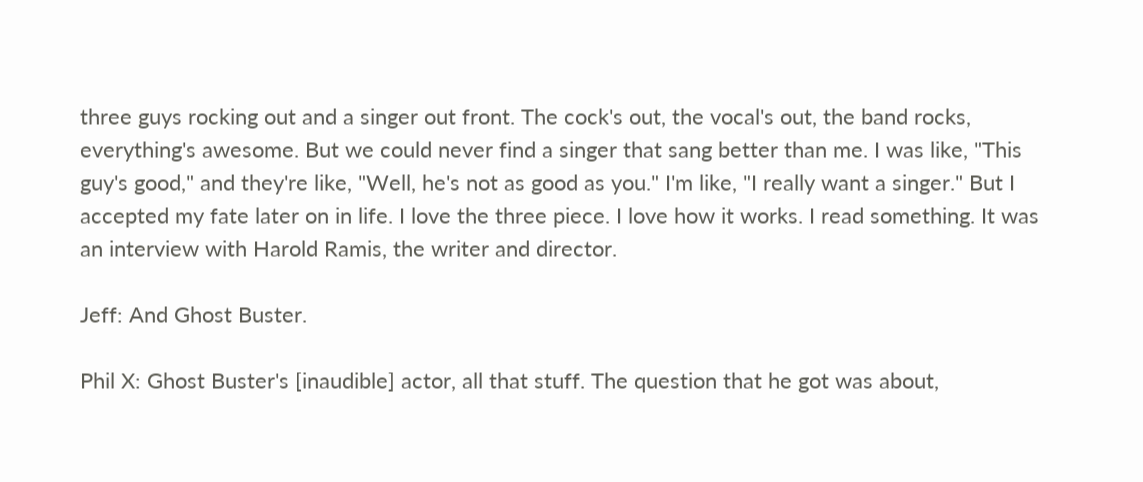three guys rocking out and a singer out front. The cock's out, the vocal's out, the band rocks, everything's awesome. But we could never find a singer that sang better than me. I was like, "This guy's good," and they're like, "Well, he's not as good as you." I'm like, "I really want a singer." But I accepted my fate later on in life. I love the three piece. I love how it works. I read something. It was an interview with Harold Ramis, the writer and director.

Jeff: And Ghost Buster.

Phil X: Ghost Buster's [inaudible] actor, all that stuff. The question that he got was about,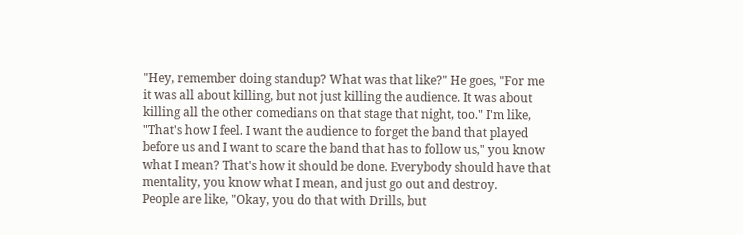"Hey, remember doing standup? What was that like?" He goes, "For me it was all about killing, but not just killing the audience. It was about killing all the other comedians on that stage that night, too." I'm like, "That's how I feel. I want the audience to forget the band that played before us and I want to scare the band that has to follow us," you know what I mean? That's how it should be done. Everybody should have that mentality, you know what I mean, and just go out and destroy.
People are like, "Okay, you do that with Drills, but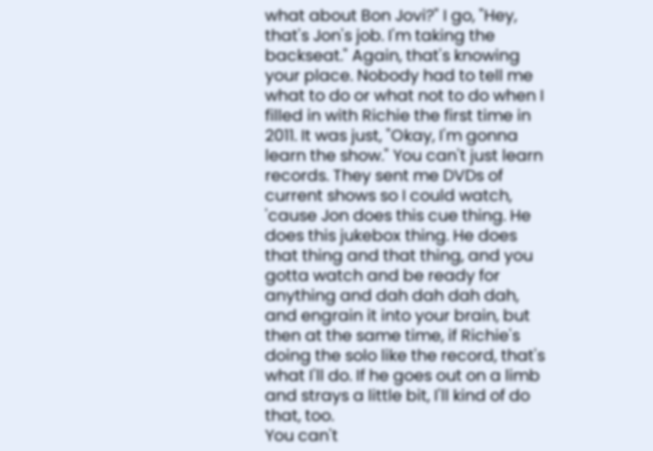what about Bon Jovi?" I go, "Hey, that's Jon's job. I'm taking the backseat." Again, that's knowing your place. Nobody had to tell me what to do or what not to do when I filled in with Richie the first time in 2011. It was just, "Okay, I'm gonna learn the show." You can't just learn records. They sent me DVDs of current shows so I could watch, 'cause Jon does this cue thing. He does this jukebox thing. He does that thing and that thing, and you gotta watch and be ready for anything and dah dah dah dah, and engrain it into your brain, but then at the same time, if Richie's doing the solo like the record, that's what I'll do. If he goes out on a limb and strays a little bit, I'll kind of do that, too.
You can't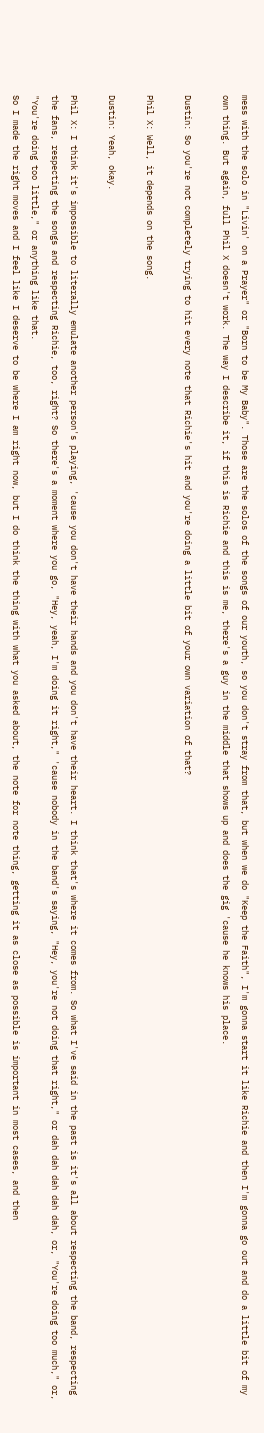mess with the solo in "Livin' on a Prayer" or "Born to be My Baby". Those are the solos of the songs of our youth, so you don't stray from that, but when we do "Keep the Faith", I'm gonna start it like Richie and then I'm gonna go out and do a little bit of my own thing. But again, full Phil X doesn't work. The way I describe it, if this is Richie and this is me, there's a guy in the middle that shows up and does the gig 'cause he knows his place.

Dustin: So you're not completely trying to hit every note that Richie's hit and you're doing a little bit of your own variation of that?

Phil X: Well, it depends on the song.

Dustin: Yeah, okay.

Phil X: I think it's impossible to literally emulate another person's playing, 'cause you don't have their hands and you don't have their heart. I think that's where it comes from. So what I've said in the past is it's all about respecting the band, respecting the fans, respecting the songs and respecting Richie, too, right? So there's a moment where you go, "Hey, yeah, I'm doing it right," 'cause nobody in the band's saying, "Hey, you're not doing that right," or dah dah dah dah dah, or, "You're doing too much," or, "You're doing too little," or anything like that.
So I made the right moves and I feel like I deserve to be where I am right now, but I do think the thing with what you asked about, the note for note thing, getting it as close as possible is important in most cases, and then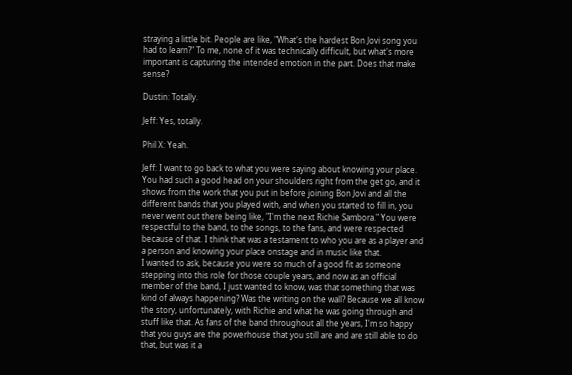straying a little bit. People are like, "What's the hardest Bon Jovi song you had to learn?" To me, none of it was technically difficult, but what's more important is capturing the intended emotion in the part. Does that make sense?

Dustin: Totally.

Jeff: Yes, totally.

Phil X: Yeah.

Jeff: I want to go back to what you were saying about knowing your place. You had such a good head on your shoulders right from the get go, and it shows from the work that you put in before joining Bon Jovi and all the different bands that you played with, and when you started to fill in, you never went out there being like, "I'm the next Richie Sambora." You were respectful to the band, to the songs, to the fans, and were respected because of that. I think that was a testament to who you are as a player and a person and knowing your place onstage and in music like that.
I wanted to ask, because you were so much of a good fit as someone stepping into this role for those couple years, and now as an official member of the band, I just wanted to know, was that something that was kind of always happening? Was the writing on the wall? Because we all know the story, unfortunately, with Richie and what he was going through and stuff like that. As fans of the band throughout all the years, I'm so happy that you guys are the powerhouse that you still are and are still able to do that, but was it a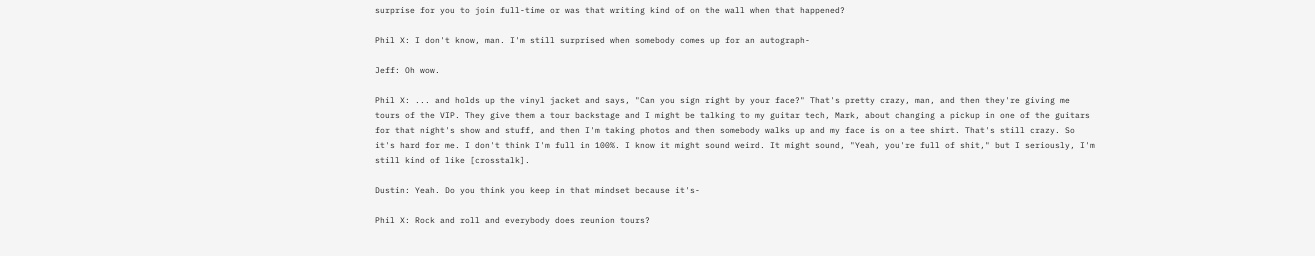surprise for you to join full-time or was that writing kind of on the wall when that happened?

Phil X: I don't know, man. I'm still surprised when somebody comes up for an autograph-

Jeff: Oh wow.

Phil X: ... and holds up the vinyl jacket and says, "Can you sign right by your face?" That's pretty crazy, man, and then they're giving me tours of the VIP. They give them a tour backstage and I might be talking to my guitar tech, Mark, about changing a pickup in one of the guitars for that night's show and stuff, and then I'm taking photos and then somebody walks up and my face is on a tee shirt. That's still crazy. So it's hard for me. I don't think I'm full in 100%. I know it might sound weird. It might sound, "Yeah, you're full of shit," but I seriously, I'm still kind of like [crosstalk].

Dustin: Yeah. Do you think you keep in that mindset because it's-

Phil X: Rock and roll and everybody does reunion tours?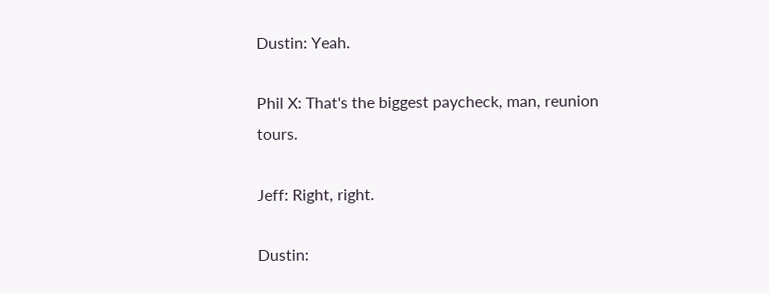Dustin: Yeah.

Phil X: That's the biggest paycheck, man, reunion tours.

Jeff: Right, right.

Dustin: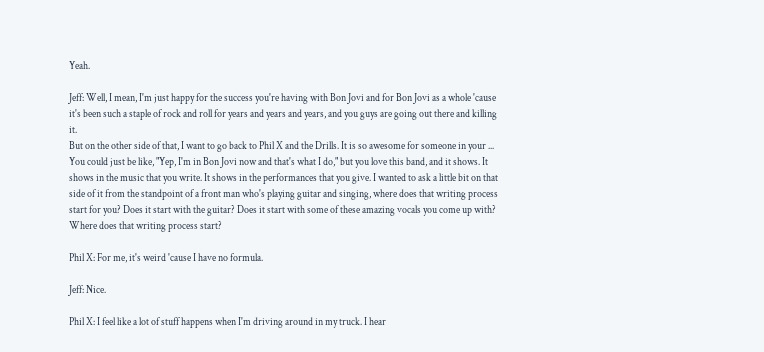Yeah.

Jeff: Well, I mean, I'm just happy for the success you're having with Bon Jovi and for Bon Jovi as a whole 'cause it's been such a staple of rock and roll for years and years and years, and you guys are going out there and killing it.
But on the other side of that, I want to go back to Phil X and the Drills. It is so awesome for someone in your ... You could just be like, "Yep, I'm in Bon Jovi now and that's what I do," but you love this band, and it shows. It shows in the music that you write. It shows in the performances that you give. I wanted to ask a little bit on that side of it from the standpoint of a front man who's playing guitar and singing, where does that writing process start for you? Does it start with the guitar? Does it start with some of these amazing vocals you come up with? Where does that writing process start?

Phil X: For me, it's weird 'cause I have no formula.

Jeff: Nice.

Phil X: I feel like a lot of stuff happens when I'm driving around in my truck. I hear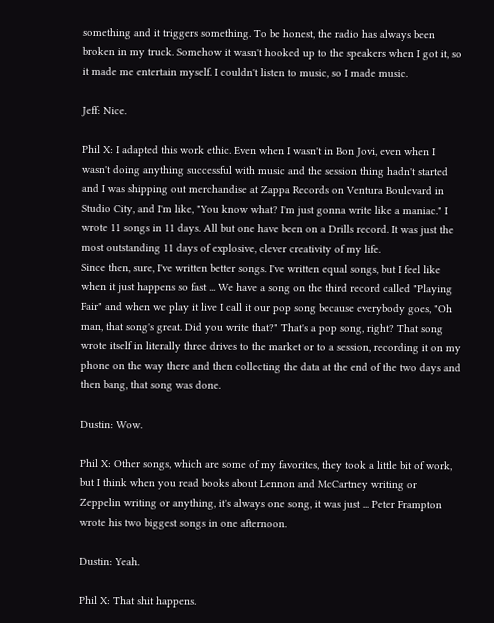something and it triggers something. To be honest, the radio has always been broken in my truck. Somehow it wasn't hooked up to the speakers when I got it, so it made me entertain myself. I couldn't listen to music, so I made music.

Jeff: Nice.

Phil X: I adapted this work ethic. Even when I wasn't in Bon Jovi, even when I wasn't doing anything successful with music and the session thing hadn't started and I was shipping out merchandise at Zappa Records on Ventura Boulevard in Studio City, and I'm like, "You know what? I'm just gonna write like a maniac." I wrote 11 songs in 11 days. All but one have been on a Drills record. It was just the most outstanding 11 days of explosive, clever creativity of my life.
Since then, sure, I've written better songs. I've written equal songs, but I feel like when it just happens so fast ... We have a song on the third record called "Playing Fair" and when we play it live I call it our pop song because everybody goes, "Oh man, that song's great. Did you write that?" That's a pop song, right? That song wrote itself in literally three drives to the market or to a session, recording it on my phone on the way there and then collecting the data at the end of the two days and then bang, that song was done.

Dustin: Wow.

Phil X: Other songs, which are some of my favorites, they took a little bit of work, but I think when you read books about Lennon and McCartney writing or Zeppelin writing or anything, it's always one song, it was just ... Peter Frampton wrote his two biggest songs in one afternoon.

Dustin: Yeah.

Phil X: That shit happens.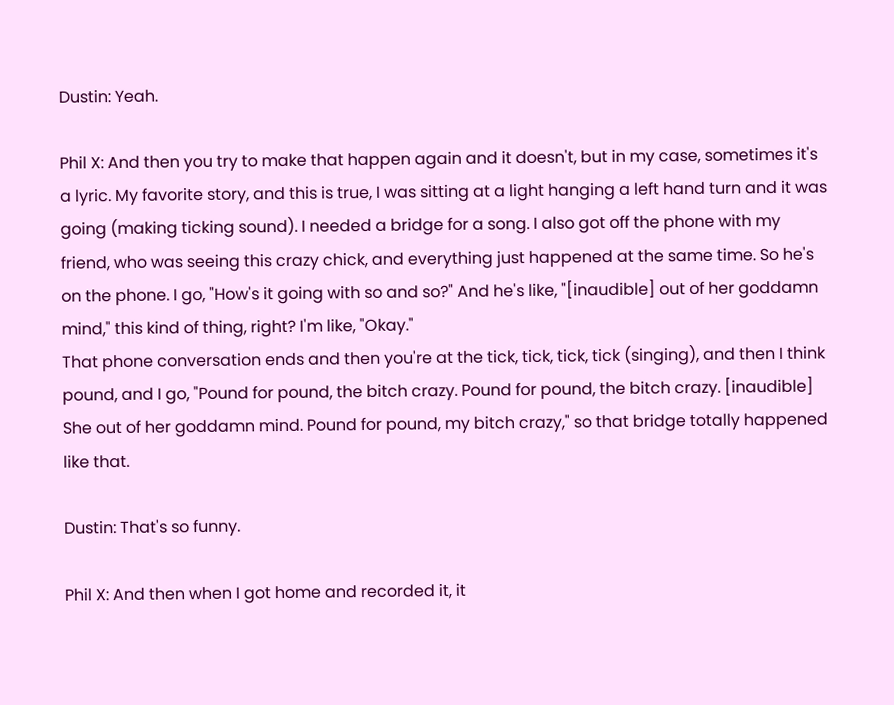Dustin: Yeah.

Phil X: And then you try to make that happen again and it doesn't, but in my case, sometimes it's a lyric. My favorite story, and this is true, I was sitting at a light hanging a left hand turn and it was going (making ticking sound). I needed a bridge for a song. I also got off the phone with my friend, who was seeing this crazy chick, and everything just happened at the same time. So he's on the phone. I go, "How's it going with so and so?" And he's like, "[inaudible] out of her goddamn mind," this kind of thing, right? I'm like, "Okay."
That phone conversation ends and then you're at the tick, tick, tick, tick (singing), and then I think pound, and I go, "Pound for pound, the bitch crazy. Pound for pound, the bitch crazy. [inaudible] She out of her goddamn mind. Pound for pound, my bitch crazy," so that bridge totally happened like that.

Dustin: That's so funny.

Phil X: And then when I got home and recorded it, it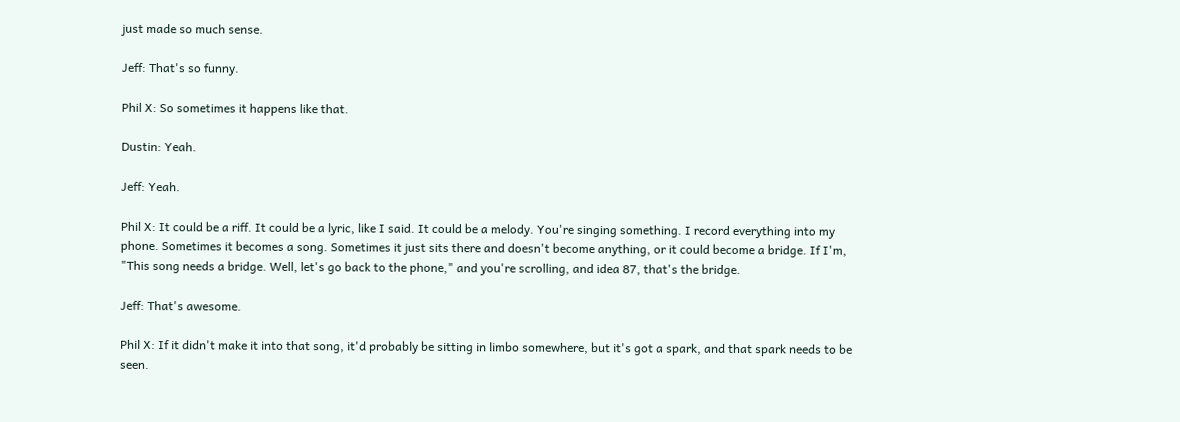just made so much sense.

Jeff: That's so funny.

Phil X: So sometimes it happens like that.

Dustin: Yeah.

Jeff: Yeah.

Phil X: It could be a riff. It could be a lyric, like I said. It could be a melody. You're singing something. I record everything into my phone. Sometimes it becomes a song. Sometimes it just sits there and doesn't become anything, or it could become a bridge. If I'm, "This song needs a bridge. Well, let's go back to the phone," and you're scrolling, and idea 87, that's the bridge.

Jeff: That's awesome.

Phil X: If it didn't make it into that song, it'd probably be sitting in limbo somewhere, but it's got a spark, and that spark needs to be seen.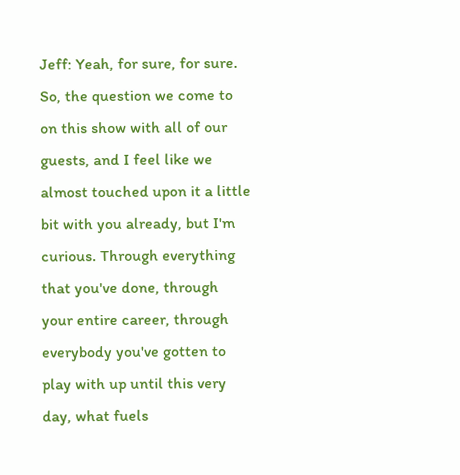Jeff: Yeah, for sure, for sure. So, the question we come to on this show with all of our guests, and I feel like we almost touched upon it a little bit with you already, but I'm curious. Through everything that you've done, through your entire career, through everybody you've gotten to play with up until this very day, what fuels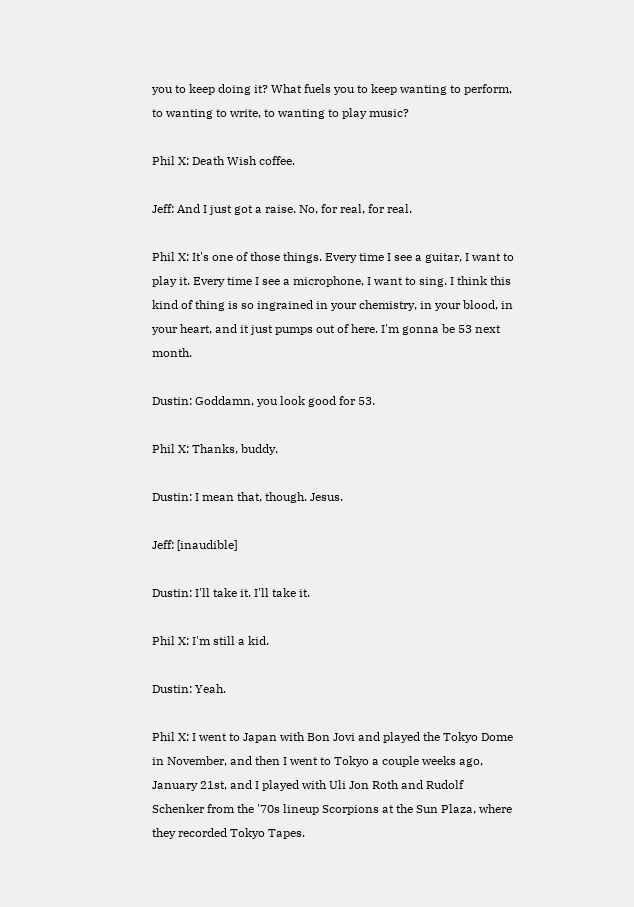you to keep doing it? What fuels you to keep wanting to perform, to wanting to write, to wanting to play music?

Phil X: Death Wish coffee.

Jeff: And I just got a raise. No, for real, for real.

Phil X: It's one of those things. Every time I see a guitar, I want to play it. Every time I see a microphone, I want to sing. I think this kind of thing is so ingrained in your chemistry, in your blood, in your heart, and it just pumps out of here. I'm gonna be 53 next month.

Dustin: Goddamn, you look good for 53.

Phil X: Thanks, buddy.

Dustin: I mean that, though. Jesus.

Jeff: [inaudible]

Dustin: I'll take it. I'll take it.

Phil X: I'm still a kid.

Dustin: Yeah.

Phil X: I went to Japan with Bon Jovi and played the Tokyo Dome in November, and then I went to Tokyo a couple weeks ago, January 21st, and I played with Uli Jon Roth and Rudolf Schenker from the '70s lineup Scorpions at the Sun Plaza, where they recorded Tokyo Tapes.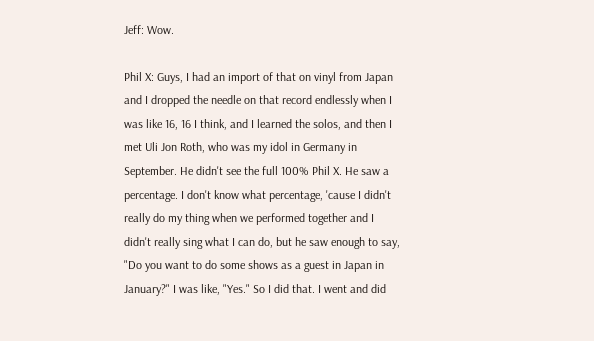Jeff: Wow.

Phil X: Guys, I had an import of that on vinyl from Japan and I dropped the needle on that record endlessly when I was like 16, 16 I think, and I learned the solos, and then I met Uli Jon Roth, who was my idol in Germany in September. He didn't see the full 100% Phil X. He saw a percentage. I don't know what percentage, 'cause I didn't really do my thing when we performed together and I didn't really sing what I can do, but he saw enough to say, "Do you want to do some shows as a guest in Japan in January?" I was like, "Yes." So I did that. I went and did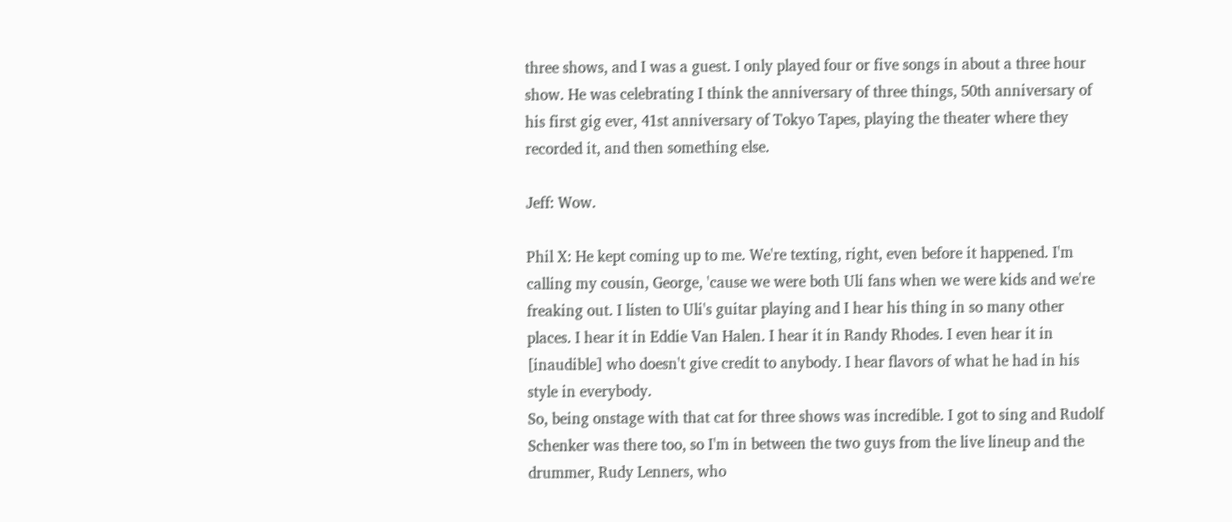three shows, and I was a guest. I only played four or five songs in about a three hour show. He was celebrating I think the anniversary of three things, 50th anniversary of his first gig ever, 41st anniversary of Tokyo Tapes, playing the theater where they recorded it, and then something else.

Jeff: Wow.

Phil X: He kept coming up to me. We're texting, right, even before it happened. I'm calling my cousin, George, 'cause we were both Uli fans when we were kids and we're freaking out. I listen to Uli's guitar playing and I hear his thing in so many other places. I hear it in Eddie Van Halen. I hear it in Randy Rhodes. I even hear it in [inaudible] who doesn't give credit to anybody. I hear flavors of what he had in his style in everybody.
So, being onstage with that cat for three shows was incredible. I got to sing and Rudolf Schenker was there too, so I'm in between the two guys from the live lineup and the drummer, Rudy Lenners, who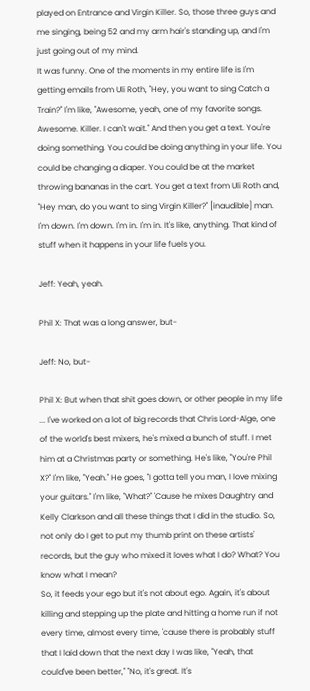played on Entrance and Virgin Killer. So, those three guys and me singing, being 52 and my arm hair's standing up, and I'm just going out of my mind.
It was funny. One of the moments in my entire life is I'm getting emails from Uli Roth, "Hey, you want to sing Catch a Train?" I'm like, "Awesome, yeah, one of my favorite songs. Awesome. Killer. I can't wait." And then you get a text. You're doing something. You could be doing anything in your life. You could be changing a diaper. You could be at the market throwing bananas in the cart. You get a text from Uli Roth and, "Hey man, do you want to sing Virgin Killer?" [inaudible] man. I'm down. I'm down. I'm in. I'm in. It's like, anything. That kind of stuff when it happens in your life fuels you.

Jeff: Yeah, yeah.

Phil X: That was a long answer, but-

Jeff: No, but-

Phil X: But when that shit goes down, or other people in my life ... I've worked on a lot of big records that Chris Lord-Alge, one of the world's best mixers, he's mixed a bunch of stuff. I met him at a Christmas party or something. He's like, "You're Phil X?" I'm like, "Yeah." He goes, "I gotta tell you man, I love mixing your guitars." I'm like, "What?" 'Cause he mixes Daughtry and Kelly Clarkson and all these things that I did in the studio. So, not only do I get to put my thumb print on these artists' records, but the guy who mixed it loves what I do? What? You know what I mean?
So, it feeds your ego but it's not about ego. Again, it's about killing and stepping up the plate and hitting a home run if not every time, almost every time, 'cause there is probably stuff that I laid down that the next day I was like, "Yeah, that could've been better," "No, it's great. It's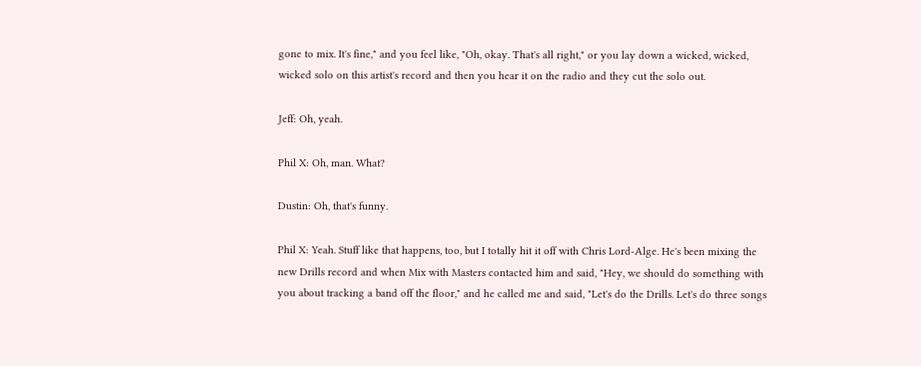gone to mix. It's fine," and you feel like, "Oh, okay. That's all right," or you lay down a wicked, wicked, wicked solo on this artist's record and then you hear it on the radio and they cut the solo out.

Jeff: Oh, yeah.

Phil X: Oh, man. What?

Dustin: Oh, that's funny.

Phil X: Yeah. Stuff like that happens, too, but I totally hit it off with Chris Lord-Alge. He's been mixing the new Drills record and when Mix with Masters contacted him and said, "Hey, we should do something with you about tracking a band off the floor," and he called me and said, "Let's do the Drills. Let's do three songs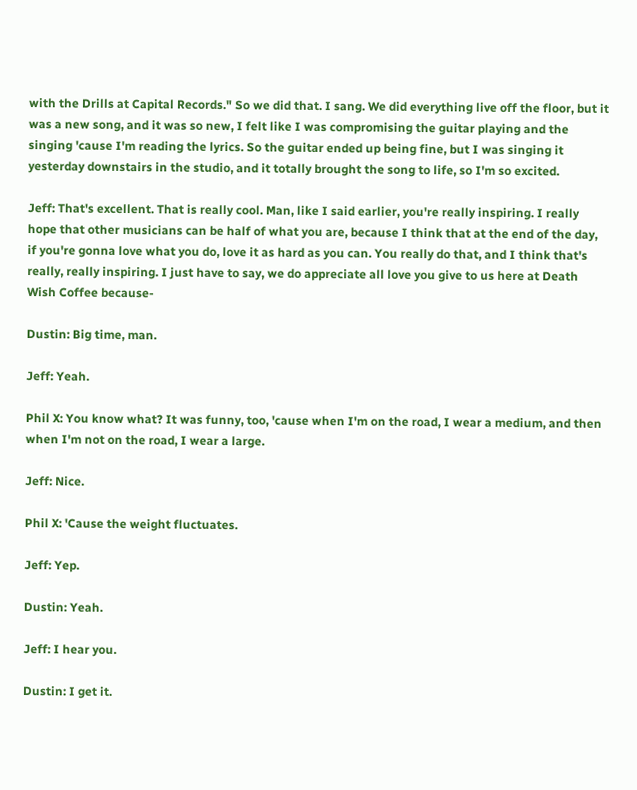with the Drills at Capital Records." So we did that. I sang. We did everything live off the floor, but it was a new song, and it was so new, I felt like I was compromising the guitar playing and the singing 'cause I'm reading the lyrics. So the guitar ended up being fine, but I was singing it yesterday downstairs in the studio, and it totally brought the song to life, so I'm so excited.

Jeff: That's excellent. That is really cool. Man, like I said earlier, you're really inspiring. I really hope that other musicians can be half of what you are, because I think that at the end of the day, if you're gonna love what you do, love it as hard as you can. You really do that, and I think that's really, really inspiring. I just have to say, we do appreciate all love you give to us here at Death Wish Coffee because-

Dustin: Big time, man.

Jeff: Yeah.

Phil X: You know what? It was funny, too, 'cause when I'm on the road, I wear a medium, and then when I'm not on the road, I wear a large.

Jeff: Nice.

Phil X: 'Cause the weight fluctuates.

Jeff: Yep.

Dustin: Yeah.

Jeff: I hear you.

Dustin: I get it.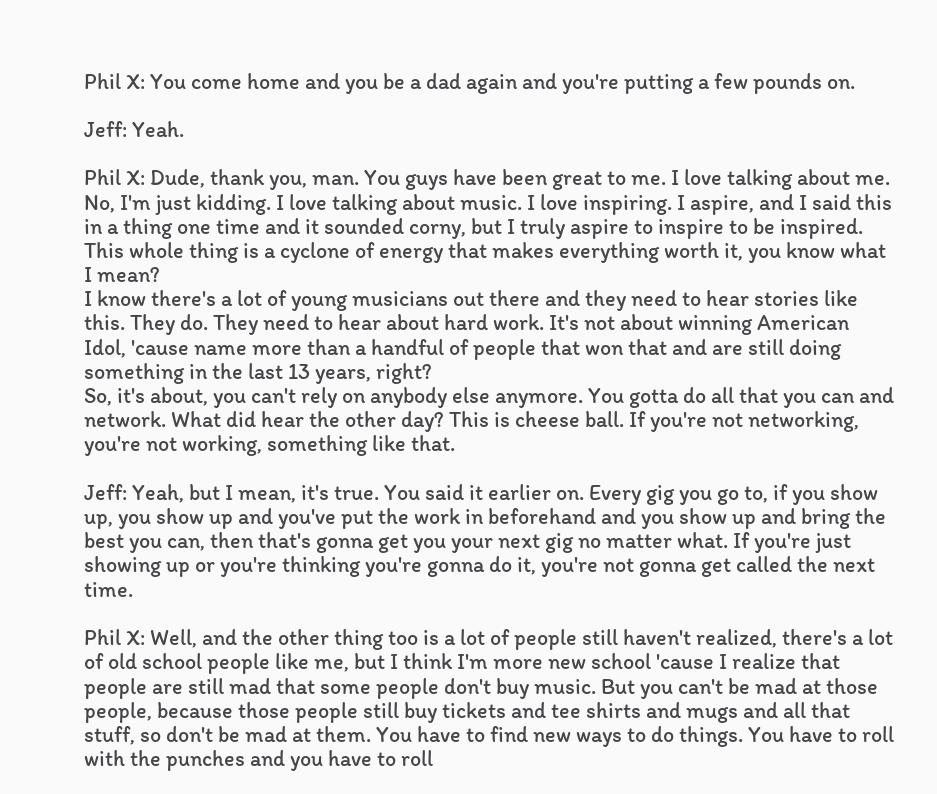Phil X: You come home and you be a dad again and you're putting a few pounds on.

Jeff: Yeah.

Phil X: Dude, thank you, man. You guys have been great to me. I love talking about me. No, I'm just kidding. I love talking about music. I love inspiring. I aspire, and I said this in a thing one time and it sounded corny, but I truly aspire to inspire to be inspired. This whole thing is a cyclone of energy that makes everything worth it, you know what I mean?
I know there's a lot of young musicians out there and they need to hear stories like this. They do. They need to hear about hard work. It's not about winning American Idol, 'cause name more than a handful of people that won that and are still doing something in the last 13 years, right?
So, it's about, you can't rely on anybody else anymore. You gotta do all that you can and network. What did hear the other day? This is cheese ball. If you're not networking, you're not working, something like that.

Jeff: Yeah, but I mean, it's true. You said it earlier on. Every gig you go to, if you show up, you show up and you've put the work in beforehand and you show up and bring the best you can, then that's gonna get you your next gig no matter what. If you're just showing up or you're thinking you're gonna do it, you're not gonna get called the next time.

Phil X: Well, and the other thing too is a lot of people still haven't realized, there's a lot of old school people like me, but I think I'm more new school 'cause I realize that people are still mad that some people don't buy music. But you can't be mad at those people, because those people still buy tickets and tee shirts and mugs and all that stuff, so don't be mad at them. You have to find new ways to do things. You have to roll with the punches and you have to roll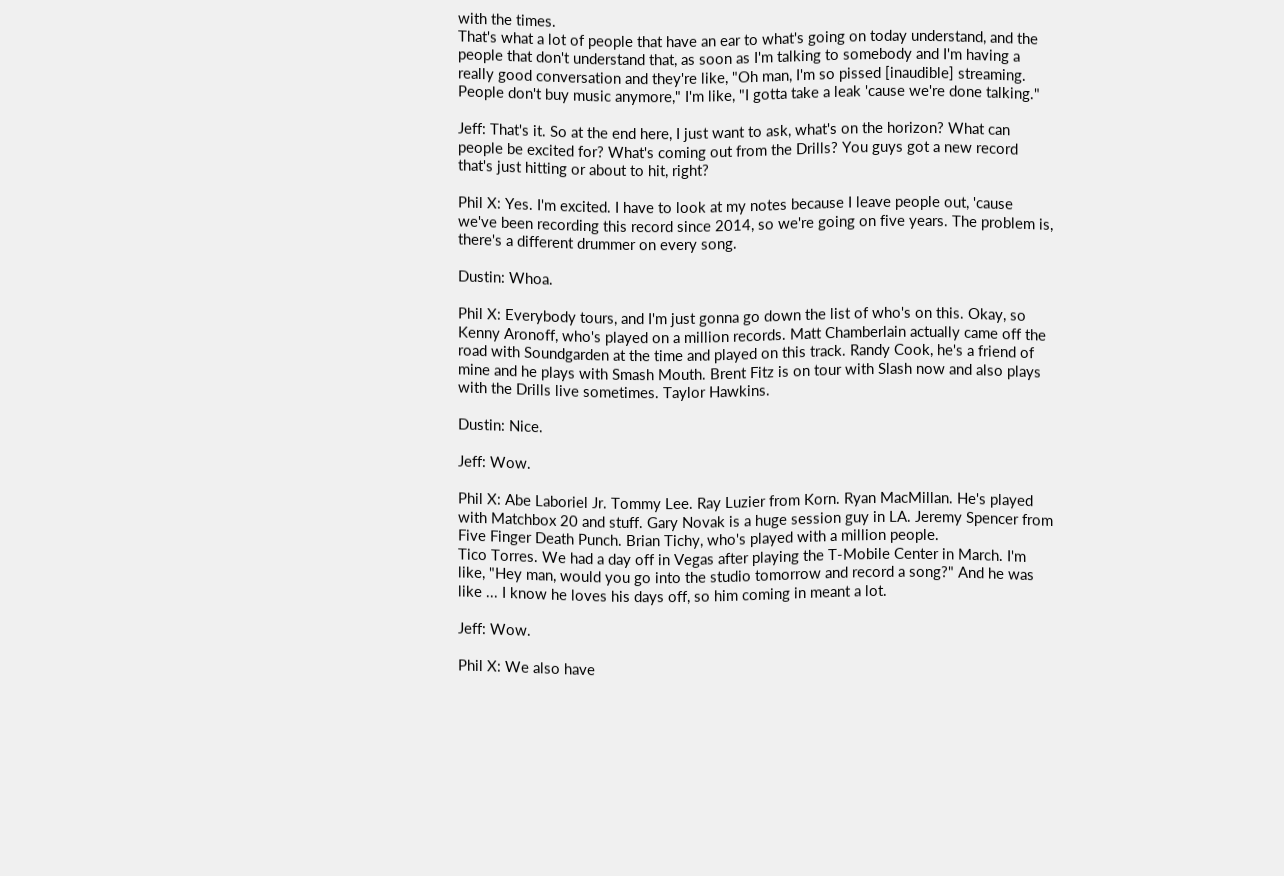with the times.
That's what a lot of people that have an ear to what's going on today understand, and the people that don't understand that, as soon as I'm talking to somebody and I'm having a really good conversation and they're like, "Oh man, I'm so pissed [inaudible] streaming. People don't buy music anymore," I'm like, "I gotta take a leak 'cause we're done talking."

Jeff: That's it. So at the end here, I just want to ask, what's on the horizon? What can people be excited for? What's coming out from the Drills? You guys got a new record that's just hitting or about to hit, right?

Phil X: Yes. I'm excited. I have to look at my notes because I leave people out, 'cause we've been recording this record since 2014, so we're going on five years. The problem is, there's a different drummer on every song.

Dustin: Whoa.

Phil X: Everybody tours, and I'm just gonna go down the list of who's on this. Okay, so Kenny Aronoff, who's played on a million records. Matt Chamberlain actually came off the road with Soundgarden at the time and played on this track. Randy Cook, he's a friend of mine and he plays with Smash Mouth. Brent Fitz is on tour with Slash now and also plays with the Drills live sometimes. Taylor Hawkins.

Dustin: Nice.

Jeff: Wow.

Phil X: Abe Laboriel Jr. Tommy Lee. Ray Luzier from Korn. Ryan MacMillan. He's played with Matchbox 20 and stuff. Gary Novak is a huge session guy in LA. Jeremy Spencer from Five Finger Death Punch. Brian Tichy, who's played with a million people.
Tico Torres. We had a day off in Vegas after playing the T-Mobile Center in March. I'm like, "Hey man, would you go into the studio tomorrow and record a song?" And he was like ... I know he loves his days off, so him coming in meant a lot.

Jeff: Wow.

Phil X: We also have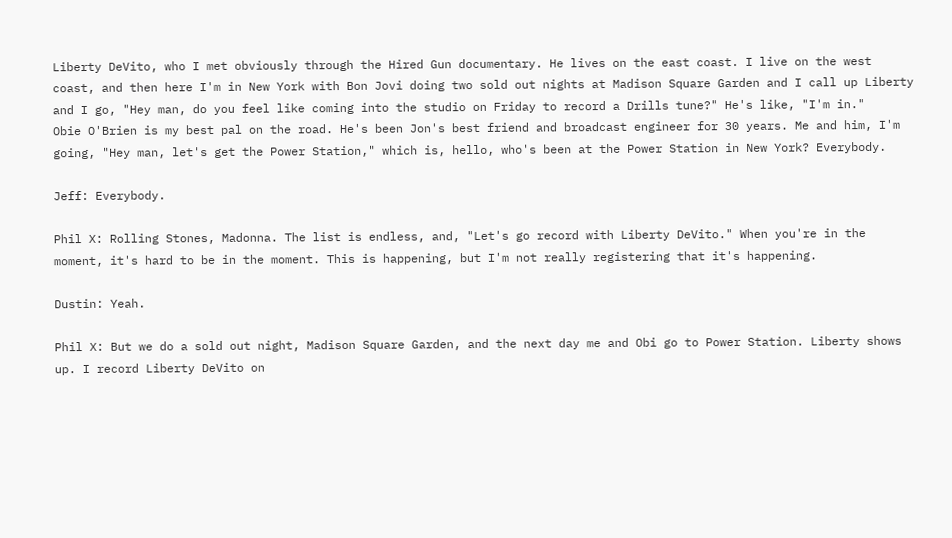Liberty DeVito, who I met obviously through the Hired Gun documentary. He lives on the east coast. I live on the west coast, and then here I'm in New York with Bon Jovi doing two sold out nights at Madison Square Garden and I call up Liberty and I go, "Hey man, do you feel like coming into the studio on Friday to record a Drills tune?" He's like, "I'm in."
Obie O'Brien is my best pal on the road. He's been Jon's best friend and broadcast engineer for 30 years. Me and him, I'm going, "Hey man, let's get the Power Station," which is, hello, who's been at the Power Station in New York? Everybody.

Jeff: Everybody.

Phil X: Rolling Stones, Madonna. The list is endless, and, "Let's go record with Liberty DeVito." When you're in the moment, it's hard to be in the moment. This is happening, but I'm not really registering that it's happening.

Dustin: Yeah.

Phil X: But we do a sold out night, Madison Square Garden, and the next day me and Obi go to Power Station. Liberty shows up. I record Liberty DeVito on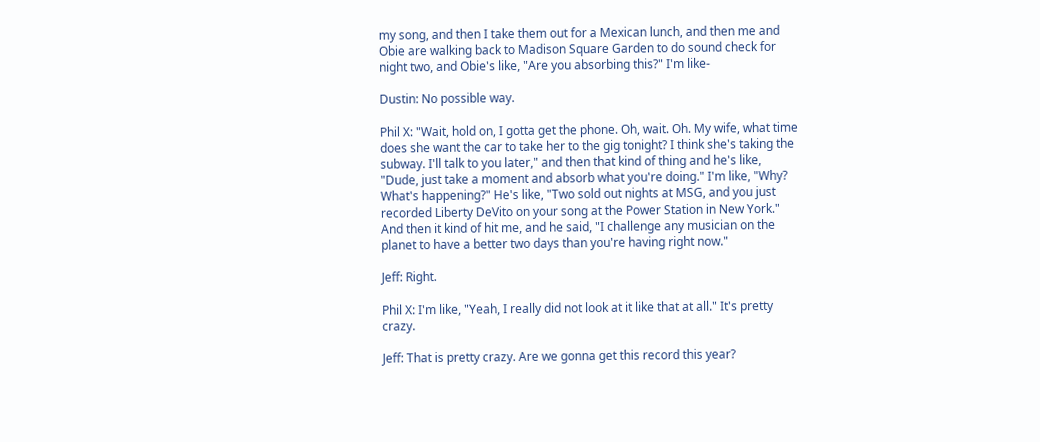my song, and then I take them out for a Mexican lunch, and then me and Obie are walking back to Madison Square Garden to do sound check for night two, and Obie's like, "Are you absorbing this?" I'm like-

Dustin: No possible way.

Phil X: "Wait, hold on, I gotta get the phone. Oh, wait. Oh. My wife, what time does she want the car to take her to the gig tonight? I think she's taking the subway. I'll talk to you later," and then that kind of thing and he's like, "Dude, just take a moment and absorb what you're doing." I'm like, "Why? What's happening?" He's like, "Two sold out nights at MSG, and you just recorded Liberty DeVito on your song at the Power Station in New York." And then it kind of hit me, and he said, "I challenge any musician on the planet to have a better two days than you're having right now."

Jeff: Right.

Phil X: I'm like, "Yeah, I really did not look at it like that at all." It's pretty crazy.

Jeff: That is pretty crazy. Are we gonna get this record this year?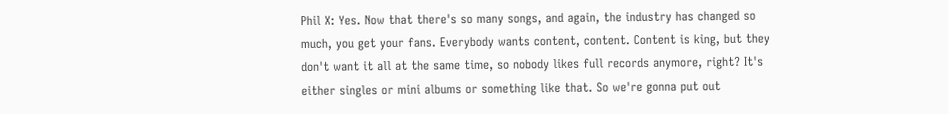Phil X: Yes. Now that there's so many songs, and again, the industry has changed so much, you get your fans. Everybody wants content, content. Content is king, but they don't want it all at the same time, so nobody likes full records anymore, right? It's either singles or mini albums or something like that. So we're gonna put out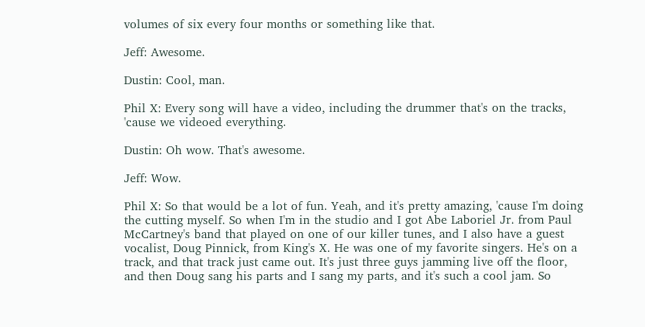volumes of six every four months or something like that.

Jeff: Awesome.

Dustin: Cool, man.

Phil X: Every song will have a video, including the drummer that's on the tracks, 'cause we videoed everything.

Dustin: Oh wow. That's awesome.

Jeff: Wow.

Phil X: So that would be a lot of fun. Yeah, and it's pretty amazing, 'cause I'm doing the cutting myself. So when I'm in the studio and I got Abe Laboriel Jr. from Paul McCartney's band that played on one of our killer tunes, and I also have a guest vocalist, Doug Pinnick, from King's X. He was one of my favorite singers. He's on a track, and that track just came out. It's just three guys jamming live off the floor, and then Doug sang his parts and I sang my parts, and it's such a cool jam. So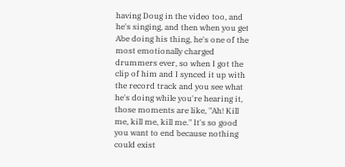having Doug in the video too, and he's singing, and then when you get Abe doing his thing, he's one of the most emotionally charged drummers ever, so when I got the clip of him and I synced it up with the record track and you see what he's doing while you're hearing it, those moments are like, "Ah! Kill me, kill me, kill me." It's so good you want to end because nothing could exist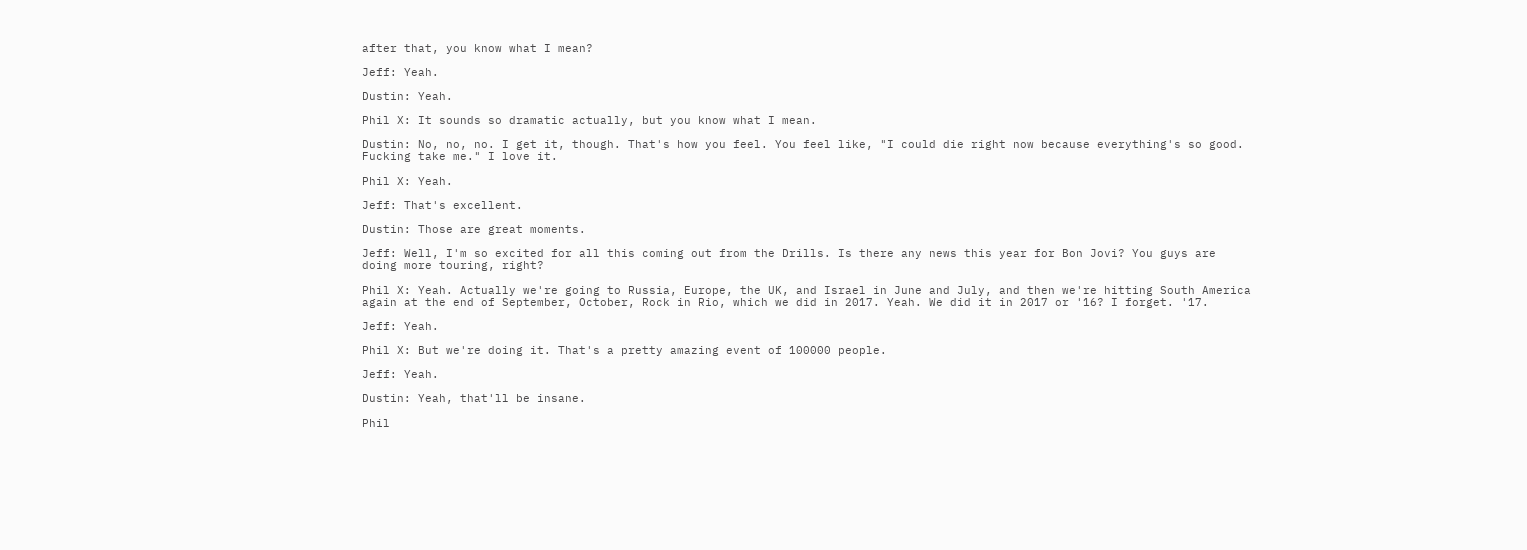after that, you know what I mean?

Jeff: Yeah.

Dustin: Yeah.

Phil X: It sounds so dramatic actually, but you know what I mean.

Dustin: No, no, no. I get it, though. That's how you feel. You feel like, "I could die right now because everything's so good. Fucking take me." I love it.

Phil X: Yeah.

Jeff: That's excellent.

Dustin: Those are great moments.

Jeff: Well, I'm so excited for all this coming out from the Drills. Is there any news this year for Bon Jovi? You guys are doing more touring, right?

Phil X: Yeah. Actually we're going to Russia, Europe, the UK, and Israel in June and July, and then we're hitting South America again at the end of September, October, Rock in Rio, which we did in 2017. Yeah. We did it in 2017 or '16? I forget. '17.

Jeff: Yeah.

Phil X: But we're doing it. That's a pretty amazing event of 100000 people.

Jeff: Yeah.

Dustin: Yeah, that'll be insane.

Phil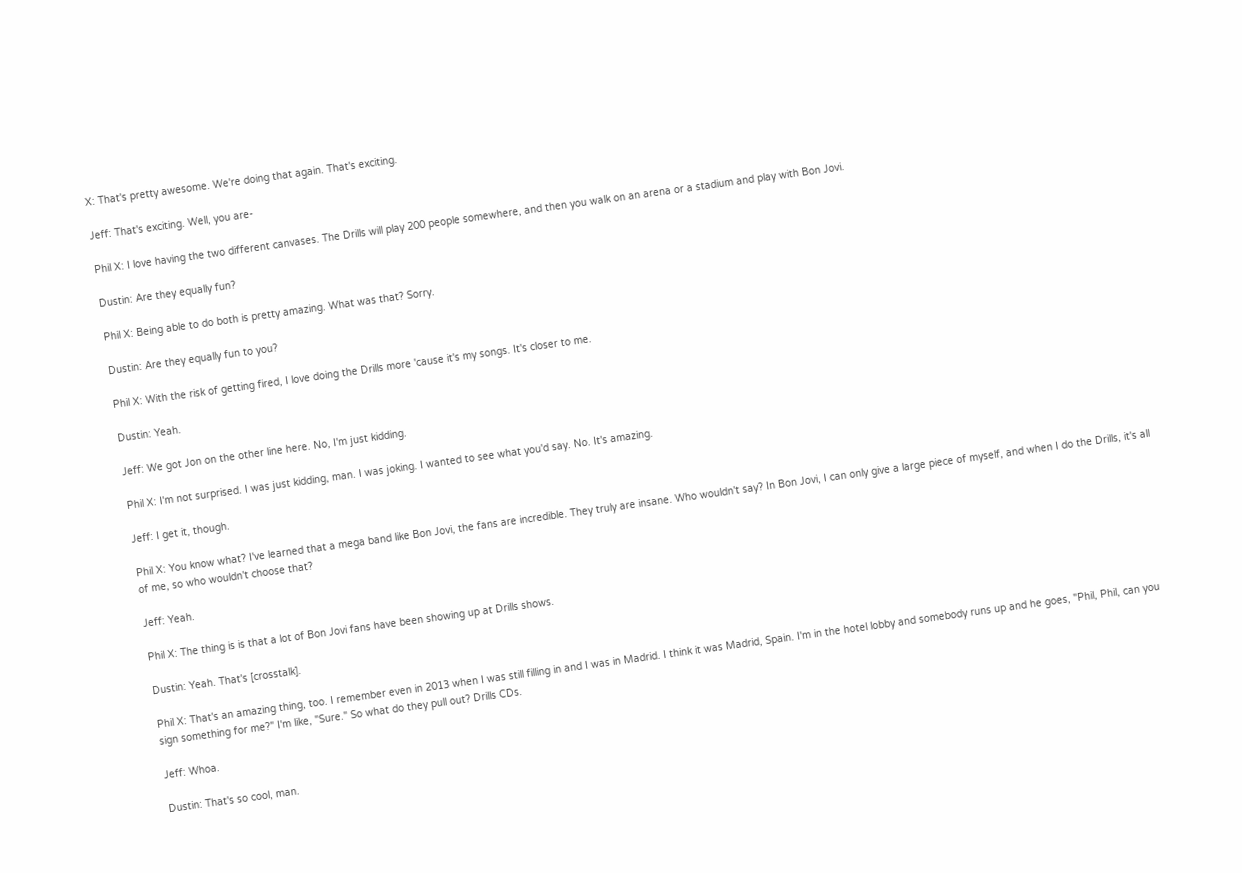X: That's pretty awesome. We're doing that again. That's exciting.

Jeff: That's exciting. Well, you are-

Phil X: I love having the two different canvases. The Drills will play 200 people somewhere, and then you walk on an arena or a stadium and play with Bon Jovi.

Dustin: Are they equally fun?

Phil X: Being able to do both is pretty amazing. What was that? Sorry.

Dustin: Are they equally fun to you?

Phil X: With the risk of getting fired, I love doing the Drills more 'cause it's my songs. It's closer to me.

Dustin: Yeah.

Jeff: We got Jon on the other line here. No, I'm just kidding.

Phil X: I'm not surprised. I was just kidding, man. I was joking. I wanted to see what you'd say. No. It's amazing.

Jeff: I get it, though.

Phil X: You know what? I've learned that a mega band like Bon Jovi, the fans are incredible. They truly are insane. Who wouldn't say? In Bon Jovi, I can only give a large piece of myself, and when I do the Drills, it's all of me, so who wouldn't choose that?

Jeff: Yeah.

Phil X: The thing is is that a lot of Bon Jovi fans have been showing up at Drills shows.

Dustin: Yeah. That's [crosstalk].

Phil X: That's an amazing thing, too. I remember even in 2013 when I was still filling in and I was in Madrid. I think it was Madrid, Spain. I'm in the hotel lobby and somebody runs up and he goes, "Phil, Phil, can you sign something for me?" I'm like, "Sure." So what do they pull out? Drills CDs.

Jeff: Whoa.

Dustin: That's so cool, man.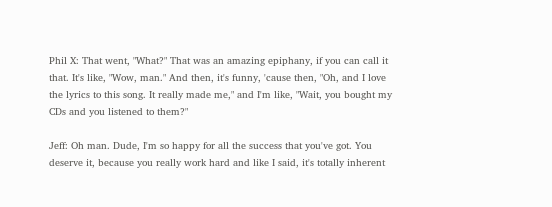Phil X: That went, "What?" That was an amazing epiphany, if you can call it that. It's like, "Wow, man." And then, it's funny, 'cause then, "Oh, and I love the lyrics to this song. It really made me," and I'm like, "Wait, you bought my CDs and you listened to them?"

Jeff: Oh man. Dude, I'm so happy for all the success that you've got. You deserve it, because you really work hard and like I said, it's totally inherent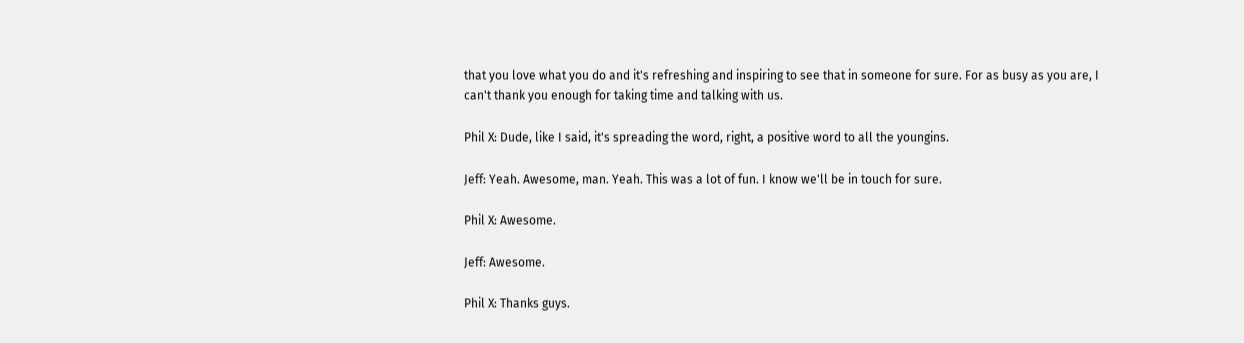that you love what you do and it's refreshing and inspiring to see that in someone for sure. For as busy as you are, I can't thank you enough for taking time and talking with us.

Phil X: Dude, like I said, it's spreading the word, right, a positive word to all the youngins.

Jeff: Yeah. Awesome, man. Yeah. This was a lot of fun. I know we'll be in touch for sure.

Phil X: Awesome.

Jeff: Awesome.

Phil X: Thanks guys.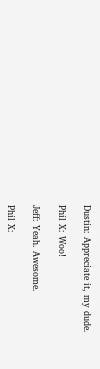Dustin: Appreciate it, my dude.

Phil X: Woo!

Jeff: Yeah. Awesome.

Phil X: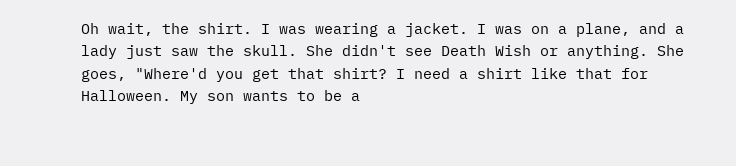Oh wait, the shirt. I was wearing a jacket. I was on a plane, and a lady just saw the skull. She didn't see Death Wish or anything. She goes, "Where'd you get that shirt? I need a shirt like that for Halloween. My son wants to be a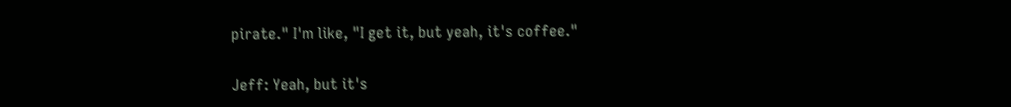pirate." I'm like, "I get it, but yeah, it's coffee."

Jeff: Yeah, but it's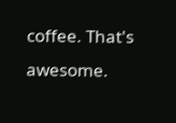coffee. That's awesome.